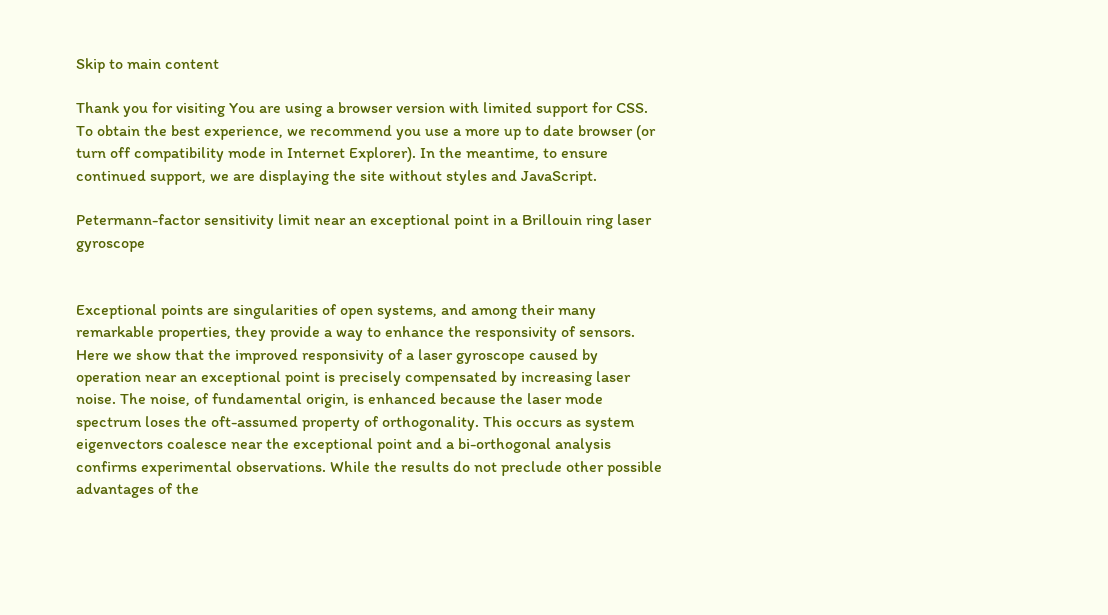Skip to main content

Thank you for visiting You are using a browser version with limited support for CSS. To obtain the best experience, we recommend you use a more up to date browser (or turn off compatibility mode in Internet Explorer). In the meantime, to ensure continued support, we are displaying the site without styles and JavaScript.

Petermann-factor sensitivity limit near an exceptional point in a Brillouin ring laser gyroscope


Exceptional points are singularities of open systems, and among their many remarkable properties, they provide a way to enhance the responsivity of sensors. Here we show that the improved responsivity of a laser gyroscope caused by operation near an exceptional point is precisely compensated by increasing laser noise. The noise, of fundamental origin, is enhanced because the laser mode spectrum loses the oft-assumed property of orthogonality. This occurs as system eigenvectors coalesce near the exceptional point and a bi-orthogonal analysis confirms experimental observations. While the results do not preclude other possible advantages of the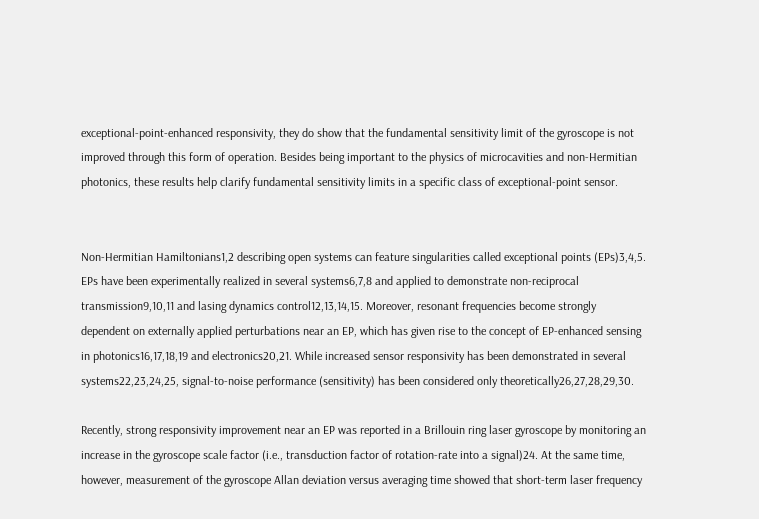exceptional-point-enhanced responsivity, they do show that the fundamental sensitivity limit of the gyroscope is not improved through this form of operation. Besides being important to the physics of microcavities and non-Hermitian photonics, these results help clarify fundamental sensitivity limits in a specific class of exceptional-point sensor.


Non-Hermitian Hamiltonians1,2 describing open systems can feature singularities called exceptional points (EPs)3,4,5. EPs have been experimentally realized in several systems6,7,8 and applied to demonstrate non-reciprocal transmission9,10,11 and lasing dynamics control12,13,14,15. Moreover, resonant frequencies become strongly dependent on externally applied perturbations near an EP, which has given rise to the concept of EP-enhanced sensing in photonics16,17,18,19 and electronics20,21. While increased sensor responsivity has been demonstrated in several systems22,23,24,25, signal-to-noise performance (sensitivity) has been considered only theoretically26,27,28,29,30.

Recently, strong responsivity improvement near an EP was reported in a Brillouin ring laser gyroscope by monitoring an increase in the gyroscope scale factor (i.e., transduction factor of rotation-rate into a signal)24. At the same time, however, measurement of the gyroscope Allan deviation versus averaging time showed that short-term laser frequency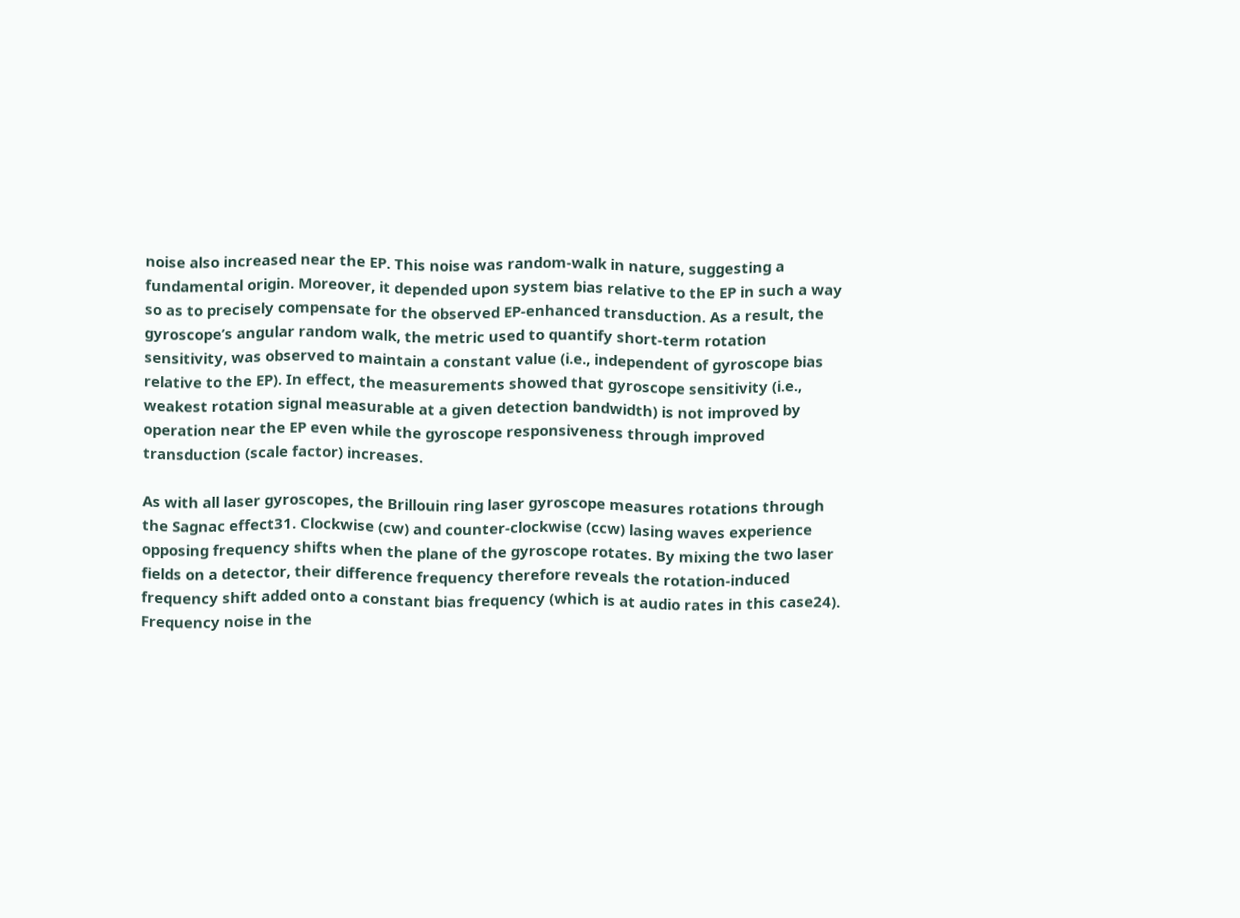noise also increased near the EP. This noise was random-walk in nature, suggesting a fundamental origin. Moreover, it depended upon system bias relative to the EP in such a way so as to precisely compensate for the observed EP-enhanced transduction. As a result, the gyroscope’s angular random walk, the metric used to quantify short-term rotation sensitivity, was observed to maintain a constant value (i.e., independent of gyroscope bias relative to the EP). In effect, the measurements showed that gyroscope sensitivity (i.e., weakest rotation signal measurable at a given detection bandwidth) is not improved by operation near the EP even while the gyroscope responsiveness through improved transduction (scale factor) increases.

As with all laser gyroscopes, the Brillouin ring laser gyroscope measures rotations through the Sagnac effect31. Clockwise (cw) and counter-clockwise (ccw) lasing waves experience opposing frequency shifts when the plane of the gyroscope rotates. By mixing the two laser fields on a detector, their difference frequency therefore reveals the rotation-induced frequency shift added onto a constant bias frequency (which is at audio rates in this case24). Frequency noise in the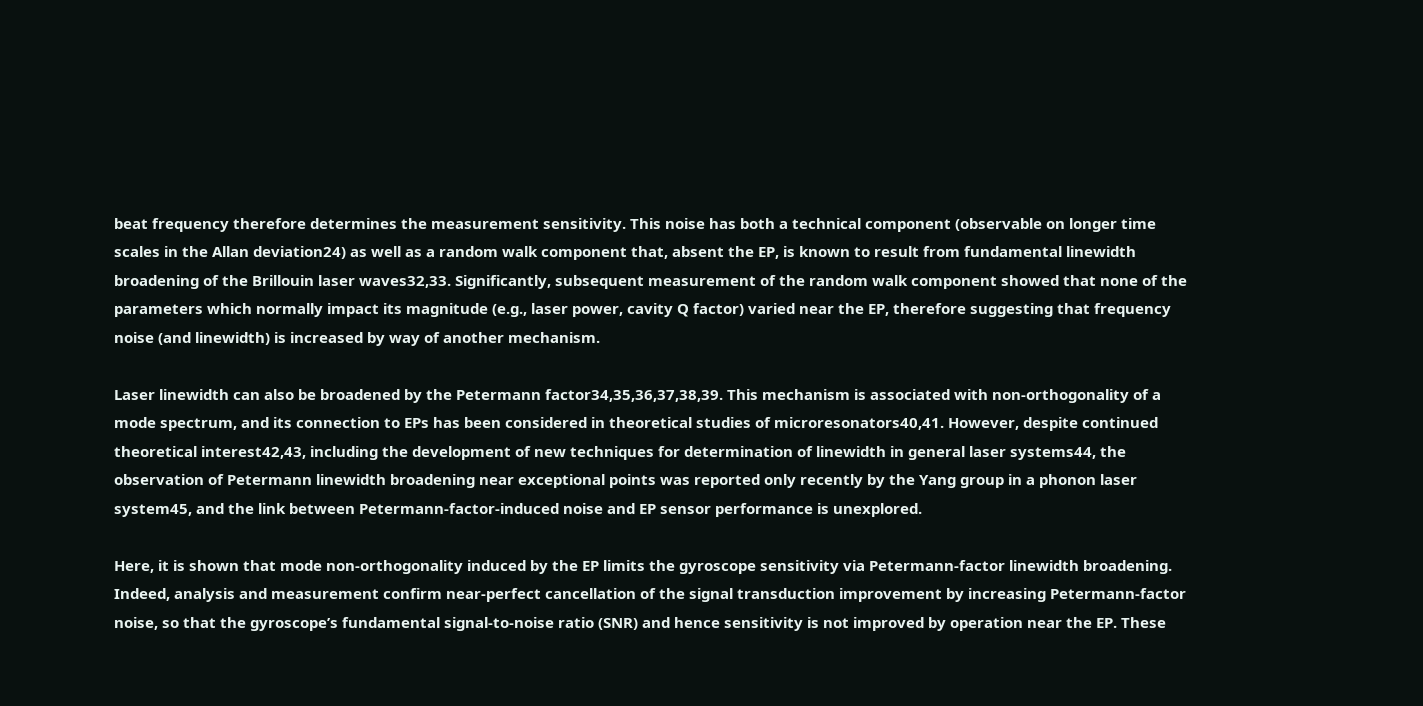beat frequency therefore determines the measurement sensitivity. This noise has both a technical component (observable on longer time scales in the Allan deviation24) as well as a random walk component that, absent the EP, is known to result from fundamental linewidth broadening of the Brillouin laser waves32,33. Significantly, subsequent measurement of the random walk component showed that none of the parameters which normally impact its magnitude (e.g., laser power, cavity Q factor) varied near the EP, therefore suggesting that frequency noise (and linewidth) is increased by way of another mechanism.

Laser linewidth can also be broadened by the Petermann factor34,35,36,37,38,39. This mechanism is associated with non-orthogonality of a mode spectrum, and its connection to EPs has been considered in theoretical studies of microresonators40,41. However, despite continued theoretical interest42,43, including the development of new techniques for determination of linewidth in general laser systems44, the observation of Petermann linewidth broadening near exceptional points was reported only recently by the Yang group in a phonon laser system45, and the link between Petermann-factor-induced noise and EP sensor performance is unexplored.

Here, it is shown that mode non-orthogonality induced by the EP limits the gyroscope sensitivity via Petermann-factor linewidth broadening. Indeed, analysis and measurement confirm near-perfect cancellation of the signal transduction improvement by increasing Petermann-factor noise, so that the gyroscope’s fundamental signal-to-noise ratio (SNR) and hence sensitivity is not improved by operation near the EP. These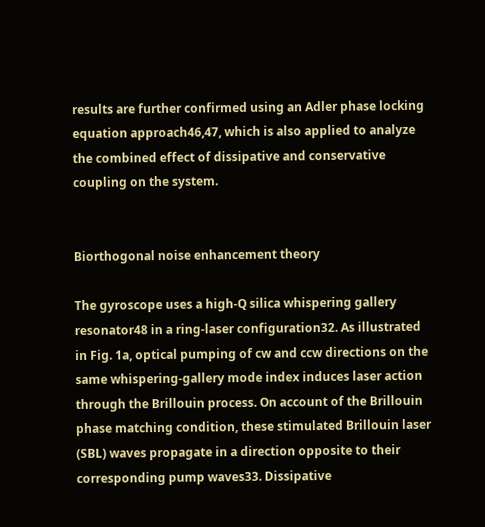results are further confirmed using an Adler phase locking equation approach46,47, which is also applied to analyze the combined effect of dissipative and conservative coupling on the system.


Biorthogonal noise enhancement theory

The gyroscope uses a high-Q silica whispering gallery resonator48 in a ring-laser configuration32. As illustrated in Fig. 1a, optical pumping of cw and ccw directions on the same whispering-gallery mode index induces laser action through the Brillouin process. On account of the Brillouin phase matching condition, these stimulated Brillouin laser (SBL) waves propagate in a direction opposite to their corresponding pump waves33. Dissipative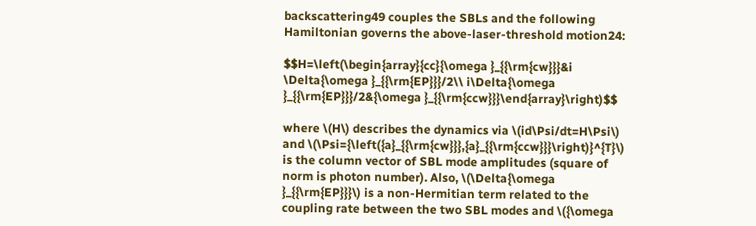backscattering49 couples the SBLs and the following Hamiltonian governs the above-laser-threshold motion24:

$$H=\left(\begin{array}{cc}{\omega }_{{\rm{cw}}}&i \Delta{\omega }_{{\rm{EP}}}/2\\ i\Delta{\omega }_{{\rm{EP}}}/2&{\omega }_{{\rm{ccw}}}\end{array}\right)$$

where \(H\) describes the dynamics via \(id\Psi/dt=H\Psi\) and \(\Psi={\left({a}_{{\rm{cw}}},{a}_{{\rm{ccw}}}\right)}^{T}\) is the column vector of SBL mode amplitudes (square of norm is photon number). Also, \(\Delta{\omega }_{{\rm{EP}}}\) is a non-Hermitian term related to the coupling rate between the two SBL modes and \({\omega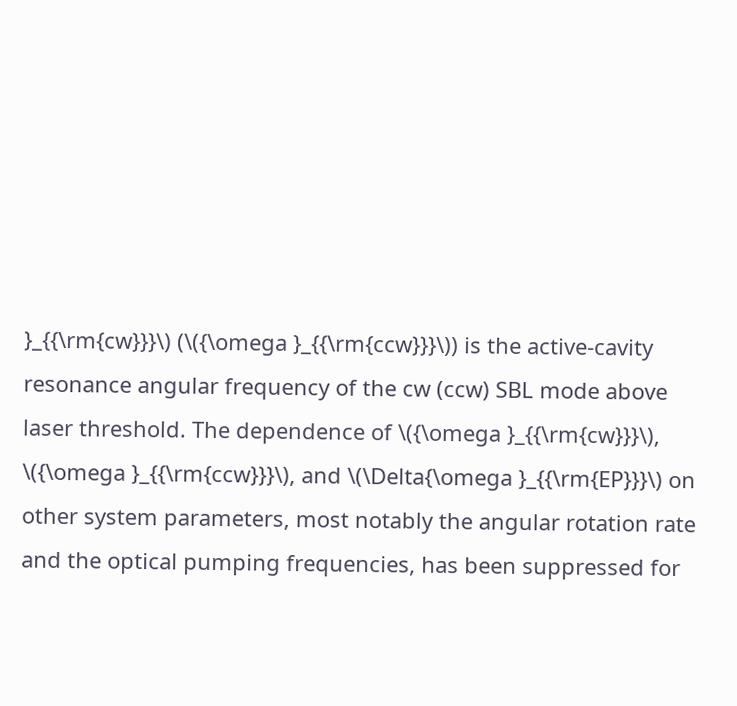}_{{\rm{cw}}}\) (\({\omega }_{{\rm{ccw}}}\)) is the active-cavity resonance angular frequency of the cw (ccw) SBL mode above laser threshold. The dependence of \({\omega }_{{\rm{cw}}}\), \({\omega }_{{\rm{ccw}}}\), and \(\Delta{\omega }_{{\rm{EP}}}\) on other system parameters, most notably the angular rotation rate and the optical pumping frequencies, has been suppressed for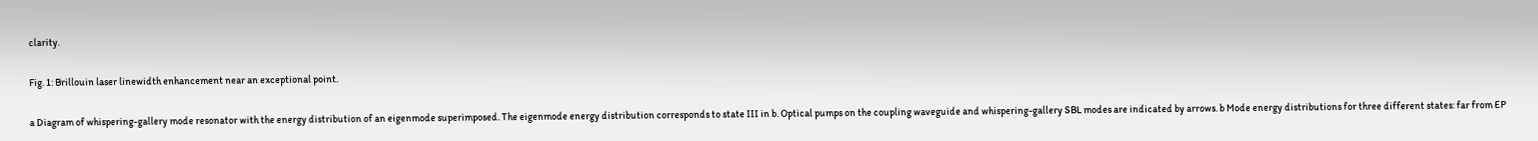clarity.

Fig. 1: Brillouin laser linewidth enhancement near an exceptional point.

a Diagram of whispering-gallery mode resonator with the energy distribution of an eigenmode superimposed. The eigenmode energy distribution corresponds to state III in b. Optical pumps on the coupling waveguide and whispering-gallery SBL modes are indicated by arrows. b Mode energy distributions for three different states: far from EP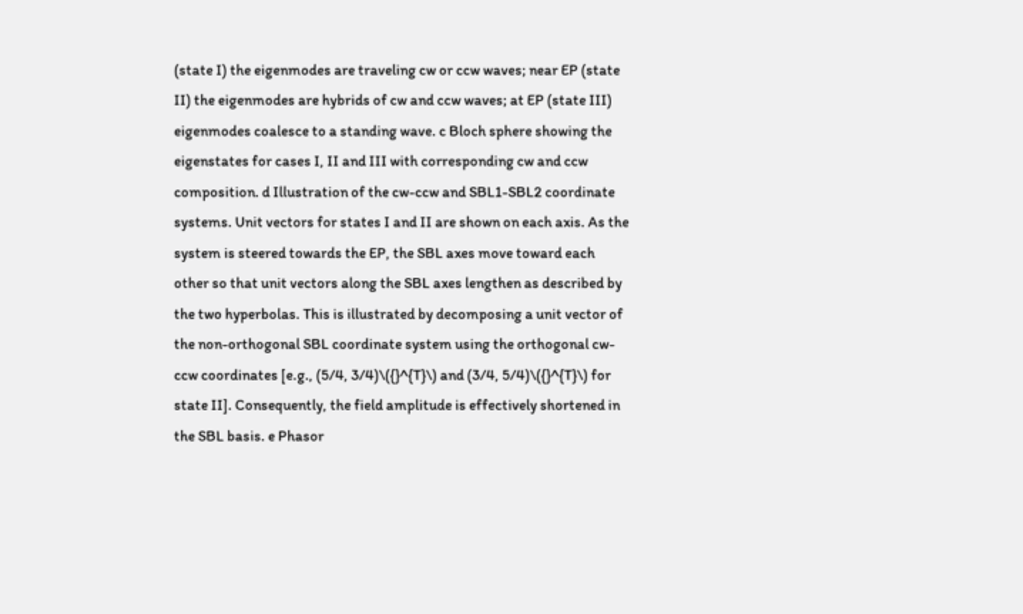(state I) the eigenmodes are traveling cw or ccw waves; near EP (state II) the eigenmodes are hybrids of cw and ccw waves; at EP (state III) eigenmodes coalesce to a standing wave. c Bloch sphere showing the eigenstates for cases I, II and III with corresponding cw and ccw composition. d Illustration of the cw-ccw and SBL1-SBL2 coordinate systems. Unit vectors for states I and II are shown on each axis. As the system is steered towards the EP, the SBL axes move toward each other so that unit vectors along the SBL axes lengthen as described by the two hyperbolas. This is illustrated by decomposing a unit vector of the non-orthogonal SBL coordinate system using the orthogonal cw-ccw coordinates [e.g., (5/4, 3/4)\({}^{T}\) and (3/4, 5/4)\({}^{T}\) for state II]. Consequently, the field amplitude is effectively shortened in the SBL basis. e Phasor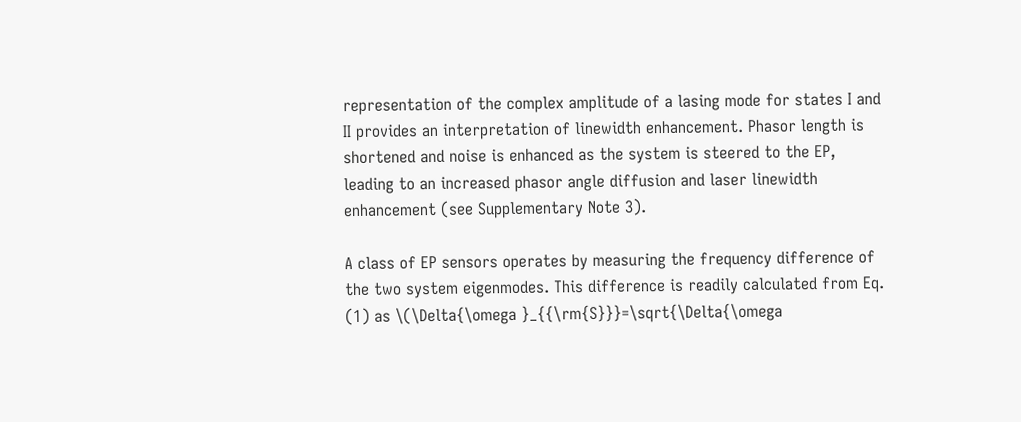representation of the complex amplitude of a lasing mode for states I and II provides an interpretation of linewidth enhancement. Phasor length is shortened and noise is enhanced as the system is steered to the EP, leading to an increased phasor angle diffusion and laser linewidth enhancement (see Supplementary Note 3).

A class of EP sensors operates by measuring the frequency difference of the two system eigenmodes. This difference is readily calculated from Eq. (1) as \(\Delta{\omega }_{{\rm{S}}}=\sqrt{\Delta{\omega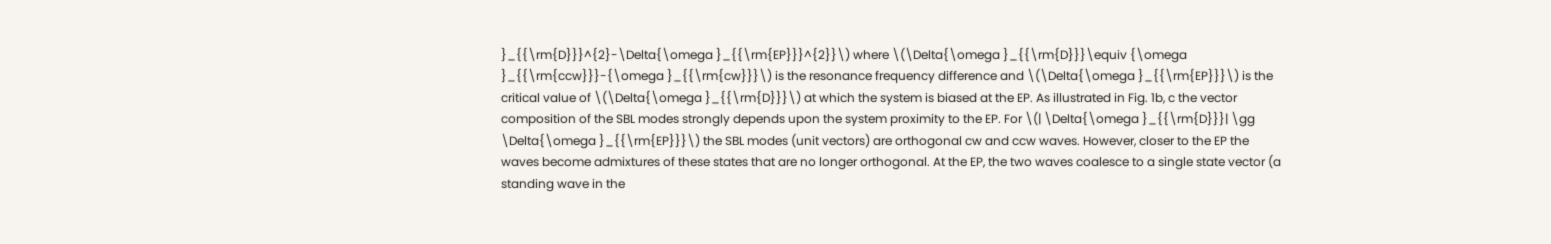}_{{\rm{D}}}^{2}-\Delta{\omega }_{{\rm{EP}}}^{2}}\) where \(\Delta{\omega }_{{\rm{D}}}\equiv {\omega }_{{\rm{ccw}}}-{\omega }_{{\rm{cw}}}\) is the resonance frequency difference and \(\Delta{\omega }_{{\rm{EP}}}\) is the critical value of \(\Delta{\omega }_{{\rm{D}}}\) at which the system is biased at the EP. As illustrated in Fig. 1b, c the vector composition of the SBL modes strongly depends upon the system proximity to the EP. For \(| \Delta{\omega }_{{\rm{D}}}| \gg \Delta{\omega }_{{\rm{EP}}}\) the SBL modes (unit vectors) are orthogonal cw and ccw waves. However, closer to the EP the waves become admixtures of these states that are no longer orthogonal. At the EP, the two waves coalesce to a single state vector (a standing wave in the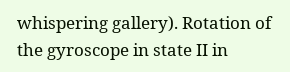whispering gallery). Rotation of the gyroscope in state II in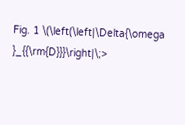Fig. 1 \(\left(\left|\Delta{\omega }_{{\rm{D}}}\right|\;>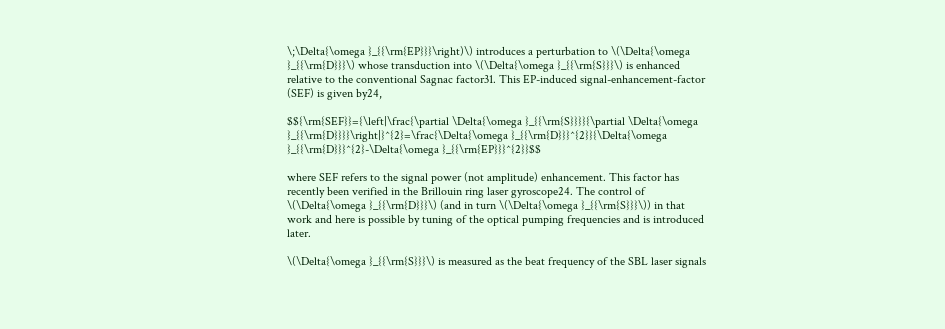\;\Delta{\omega }_{{\rm{EP}}}\right)\) introduces a perturbation to \(\Delta{\omega }_{{\rm{D}}}\) whose transduction into \(\Delta{\omega }_{{\rm{S}}}\) is enhanced relative to the conventional Sagnac factor31. This EP-induced signal-enhancement-factor (SEF) is given by24,

$${\rm{SEF}}={\left|\frac{\partial \Delta{\omega }_{{\rm{S}}}}{\partial \Delta{\omega }_{{\rm{D}}}}\right|}^{2}=\frac{\Delta{\omega }_{{\rm{D}}}^{2}}{\Delta{\omega }_{{\rm{D}}}^{2}-\Delta{\omega }_{{\rm{EP}}}^{2}}$$

where SEF refers to the signal power (not amplitude) enhancement. This factor has recently been verified in the Brillouin ring laser gyroscope24. The control of \(\Delta{\omega }_{{\rm{D}}}\) (and in turn \(\Delta{\omega }_{{\rm{S}}}\)) in that work and here is possible by tuning of the optical pumping frequencies and is introduced later.

\(\Delta{\omega }_{{\rm{S}}}\) is measured as the beat frequency of the SBL laser signals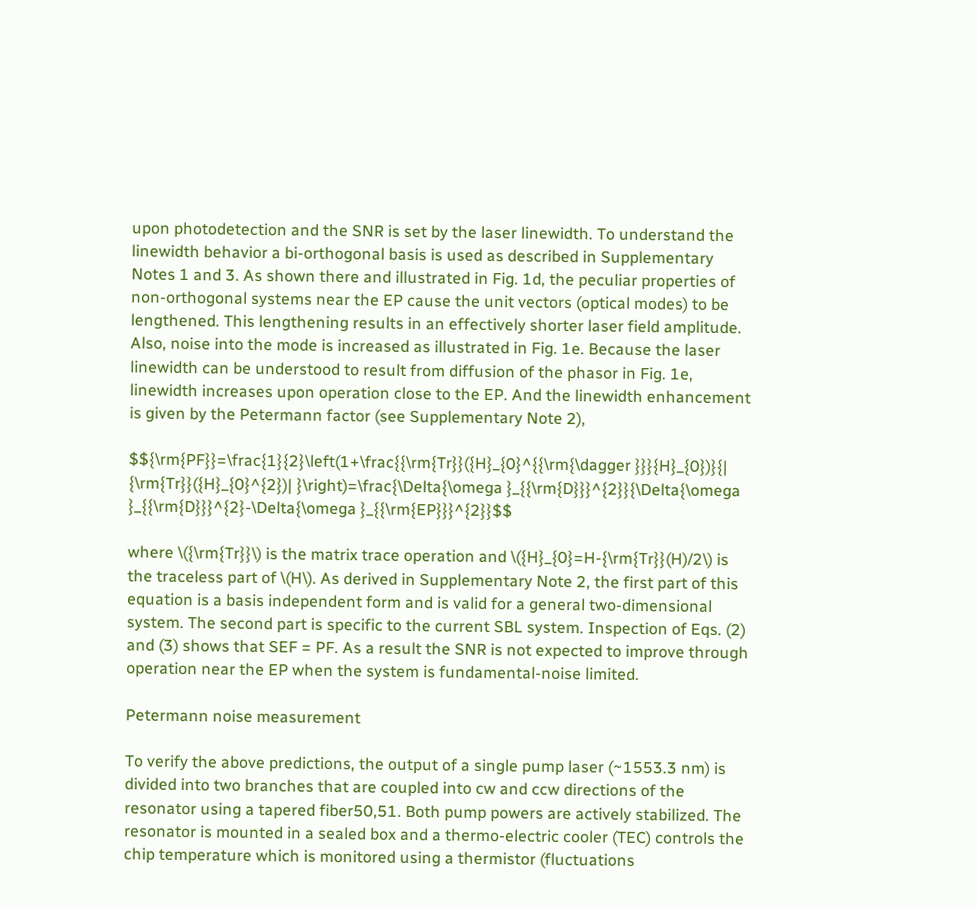upon photodetection and the SNR is set by the laser linewidth. To understand the linewidth behavior a bi-orthogonal basis is used as described in Supplementary Notes 1 and 3. As shown there and illustrated in Fig. 1d, the peculiar properties of non-orthogonal systems near the EP cause the unit vectors (optical modes) to be lengthened. This lengthening results in an effectively shorter laser field amplitude. Also, noise into the mode is increased as illustrated in Fig. 1e. Because the laser linewidth can be understood to result from diffusion of the phasor in Fig. 1e, linewidth increases upon operation close to the EP. And the linewidth enhancement is given by the Petermann factor (see Supplementary Note 2),

$${\rm{PF}}=\frac{1}{2}\left(1+\frac{{\rm{Tr}}({H}_{0}^{{\rm{\dagger }}}{H}_{0})}{| {\rm{Tr}}({H}_{0}^{2})| }\right)=\frac{\Delta{\omega }_{{\rm{D}}}^{2}}{\Delta{\omega }_{{\rm{D}}}^{2}-\Delta{\omega }_{{\rm{EP}}}^{2}}$$

where \({\rm{Tr}}\) is the matrix trace operation and \({H}_{0}=H-{\rm{Tr}}(H)/2\) is the traceless part of \(H\). As derived in Supplementary Note 2, the first part of this equation is a basis independent form and is valid for a general two-dimensional system. The second part is specific to the current SBL system. Inspection of Eqs. (2) and (3) shows that SEF = PF. As a result the SNR is not expected to improve through operation near the EP when the system is fundamental-noise limited.

Petermann noise measurement

To verify the above predictions, the output of a single pump laser (~1553.3 nm) is divided into two branches that are coupled into cw and ccw directions of the resonator using a tapered fiber50,51. Both pump powers are actively stabilized. The resonator is mounted in a sealed box and a thermo-electric cooler (TEC) controls the chip temperature which is monitored using a thermistor (fluctuations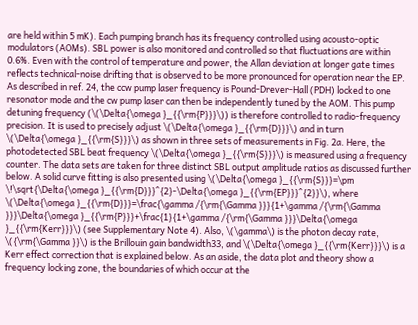are held within 5 mK). Each pumping branch has its frequency controlled using acousto-optic modulators (AOMs). SBL power is also monitored and controlled so that fluctuations are within 0.6%. Even with the control of temperature and power, the Allan deviation at longer gate times reflects technical-noise drifting that is observed to be more pronounced for operation near the EP. As described in ref. 24, the ccw pump laser frequency is Pound-Drever-Hall (PDH) locked to one resonator mode and the cw pump laser can then be independently tuned by the AOM. This pump detuning frequency (\(\Delta{\omega }_{{\rm{P}}}\)) is therefore controlled to radio-frequency precision. It is used to precisely adjust \(\Delta{\omega }_{{\rm{D}}}\) and in turn \(\Delta{\omega }_{{\rm{S}}}\) as shown in three sets of measurements in Fig. 2a. Here, the photodetected SBL beat frequency \(\Delta{\omega }_{{\rm{S}}}\) is measured using a frequency counter. The data sets are taken for three distinct SBL output amplitude ratios as discussed further below. A solid curve fitting is also presented using \(\Delta{\omega }_{{\rm{S}}}=\pm \!\sqrt{\Delta{\omega }_{{\rm{D}}}^{2}-\Delta{\omega }_{{\rm{EP}}}^{2}}\), where \(\Delta{\omega }_{{\rm{D}}}=\frac{\gamma /{\rm{\Gamma }}}{1+\gamma /{\rm{\Gamma }}}\Delta{\omega }_{{\rm{P}}}+\frac{1}{1+\gamma /{\rm{\Gamma }}}\Delta{\omega }_{{\rm{Kerr}}}\) (see Supplementary Note 4). Also, \(\gamma\) is the photon decay rate, \({\rm{\Gamma }}\) is the Brillouin gain bandwidth33, and \(\Delta{\omega }_{{\rm{Kerr}}}\) is a Kerr effect correction that is explained below. As an aside, the data plot and theory show a frequency locking zone, the boundaries of which occur at the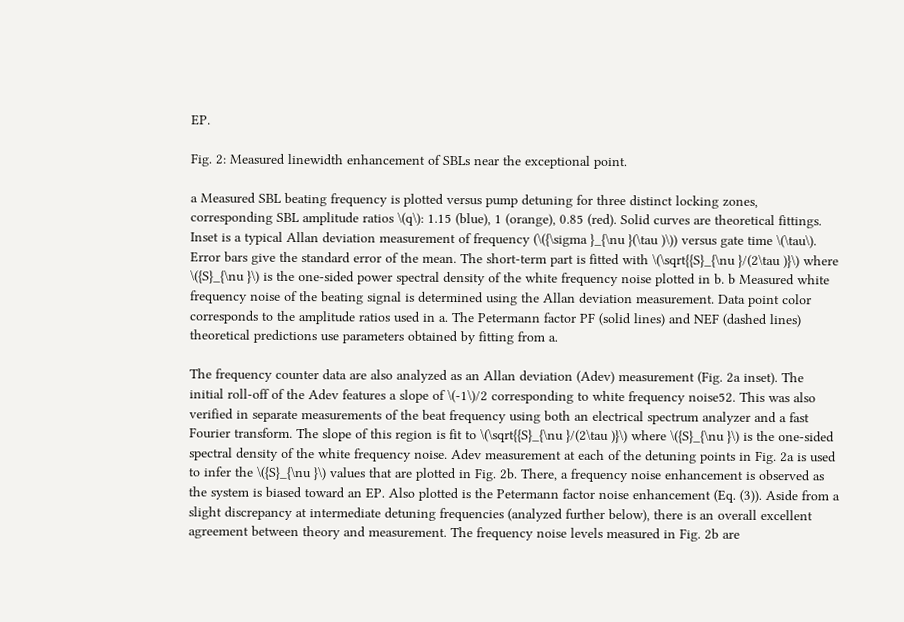EP.

Fig. 2: Measured linewidth enhancement of SBLs near the exceptional point.

a Measured SBL beating frequency is plotted versus pump detuning for three distinct locking zones, corresponding SBL amplitude ratios \(q\): 1.15 (blue), 1 (orange), 0.85 (red). Solid curves are theoretical fittings. Inset is a typical Allan deviation measurement of frequency (\({\sigma }_{\nu }(\tau )\)) versus gate time \(\tau\). Error bars give the standard error of the mean. The short-term part is fitted with \(\sqrt{{S}_{\nu }/(2\tau )}\) where \({S}_{\nu }\) is the one-sided power spectral density of the white frequency noise plotted in b. b Measured white frequency noise of the beating signal is determined using the Allan deviation measurement. Data point color corresponds to the amplitude ratios used in a. The Petermann factor PF (solid lines) and NEF (dashed lines) theoretical predictions use parameters obtained by fitting from a.

The frequency counter data are also analyzed as an Allan deviation (Adev) measurement (Fig. 2a inset). The initial roll-off of the Adev features a slope of \(-1\)/2 corresponding to white frequency noise52. This was also verified in separate measurements of the beat frequency using both an electrical spectrum analyzer and a fast Fourier transform. The slope of this region is fit to \(\sqrt{{S}_{\nu }/(2\tau )}\) where \({S}_{\nu }\) is the one-sided spectral density of the white frequency noise. Adev measurement at each of the detuning points in Fig. 2a is used to infer the \({S}_{\nu }\) values that are plotted in Fig. 2b. There, a frequency noise enhancement is observed as the system is biased toward an EP. Also plotted is the Petermann factor noise enhancement (Eq. (3)). Aside from a slight discrepancy at intermediate detuning frequencies (analyzed further below), there is an overall excellent agreement between theory and measurement. The frequency noise levels measured in Fig. 2b are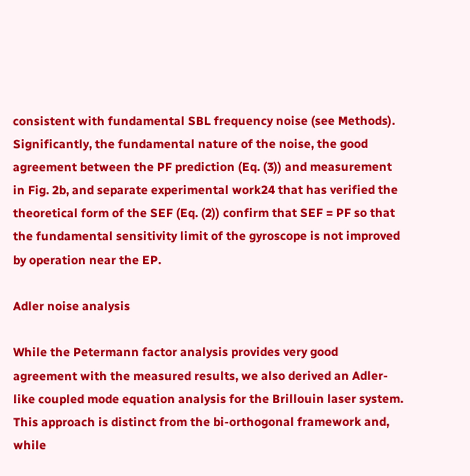consistent with fundamental SBL frequency noise (see Methods). Significantly, the fundamental nature of the noise, the good agreement between the PF prediction (Eq. (3)) and measurement in Fig. 2b, and separate experimental work24 that has verified the theoretical form of the SEF (Eq. (2)) confirm that SEF = PF so that the fundamental sensitivity limit of the gyroscope is not improved by operation near the EP.

Adler noise analysis

While the Petermann factor analysis provides very good agreement with the measured results, we also derived an Adler-like coupled mode equation analysis for the Brillouin laser system. This approach is distinct from the bi-orthogonal framework and, while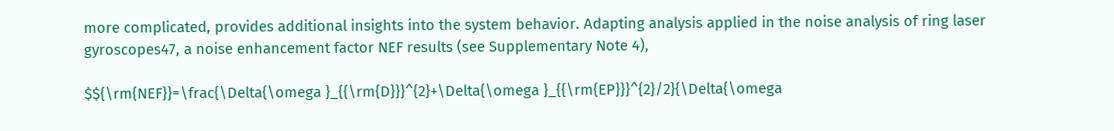more complicated, provides additional insights into the system behavior. Adapting analysis applied in the noise analysis of ring laser gyroscopes47, a noise enhancement factor NEF results (see Supplementary Note 4),

$${\rm{NEF}}=\frac{\Delta{\omega }_{{\rm{D}}}^{2}+\Delta{\omega }_{{\rm{EP}}}^{2}/2}{\Delta{\omega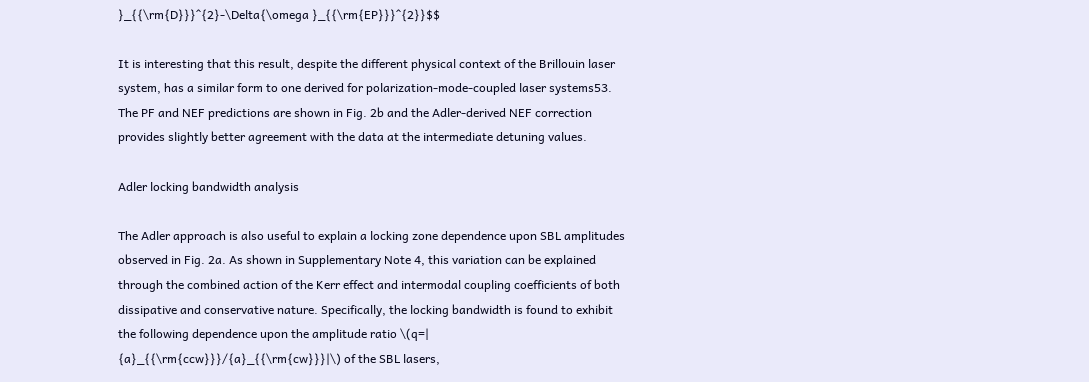}_{{\rm{D}}}^{2}-\Delta{\omega }_{{\rm{EP}}}^{2}}$$

It is interesting that this result, despite the different physical context of the Brillouin laser system, has a similar form to one derived for polarization-mode-coupled laser systems53. The PF and NEF predictions are shown in Fig. 2b and the Adler-derived NEF correction provides slightly better agreement with the data at the intermediate detuning values.

Adler locking bandwidth analysis

The Adler approach is also useful to explain a locking zone dependence upon SBL amplitudes observed in Fig. 2a. As shown in Supplementary Note 4, this variation can be explained through the combined action of the Kerr effect and intermodal coupling coefficients of both dissipative and conservative nature. Specifically, the locking bandwidth is found to exhibit the following dependence upon the amplitude ratio \(q=| {a}_{{\rm{ccw}}}/{a}_{{\rm{cw}}}|\) of the SBL lasers,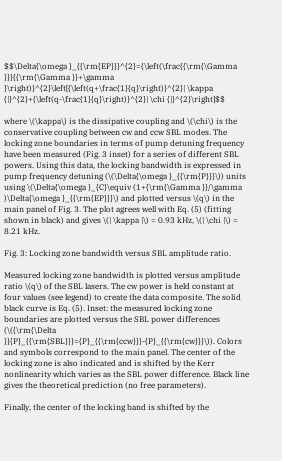$$\Delta{\omega }_{{\rm{EP}}}^{2}={\left(\frac{{\rm{\Gamma }}}{{\rm{\Gamma }}+\gamma }\right)}^{2}\left[{\left(q+\frac{1}{q}\right)}^{2}| \kappa {|}^{2}+{\left(q-\frac{1}{q}\right)}^{2}| \chi {|}^{2}\right]$$

where \(\kappa\) is the dissipative coupling and \(\chi\) is the conservative coupling between cw and ccw SBL modes. The locking zone boundaries in terms of pump detuning frequency have been measured (Fig. 3 inset) for a series of different SBL powers. Using this data, the locking bandwidth is expressed in pump frequency detuning (\(\Delta{\omega }_{{\rm{P}}}\)) units using \(\Delta{\omega }_{C}\equiv (1+{\rm{\Gamma }}/\gamma )\Delta{\omega }_{{\rm{EP}}}\) and plotted versus \(q\) in the main panel of Fig. 3. The plot agrees well with Eq. (5) (fitting shown in black) and gives \(| \kappa |\) = 0.93 kHz, \(| \chi |\) = 8.21 kHz.

Fig. 3: Locking zone bandwidth versus SBL amplitude ratio.

Measured locking zone bandwidth is plotted versus amplitude ratio \(q\) of the SBL lasers. The cw power is held constant at four values (see legend) to create the data composite. The solid black curve is Eq. (5). Inset: the measured locking zone boundaries are plotted versus the SBL power differences (\({\rm{\Delta }}{P}_{{\rm{SBL}}}={P}_{{\rm{ccw}}}-{P}_{{\rm{cw}}}\)). Colors and symbols correspond to the main panel. The center of the locking zone is also indicated and is shifted by the Kerr nonlinearity which varies as the SBL power difference. Black line gives the theoretical prediction (no free parameters).

Finally, the center of the locking band is shifted by the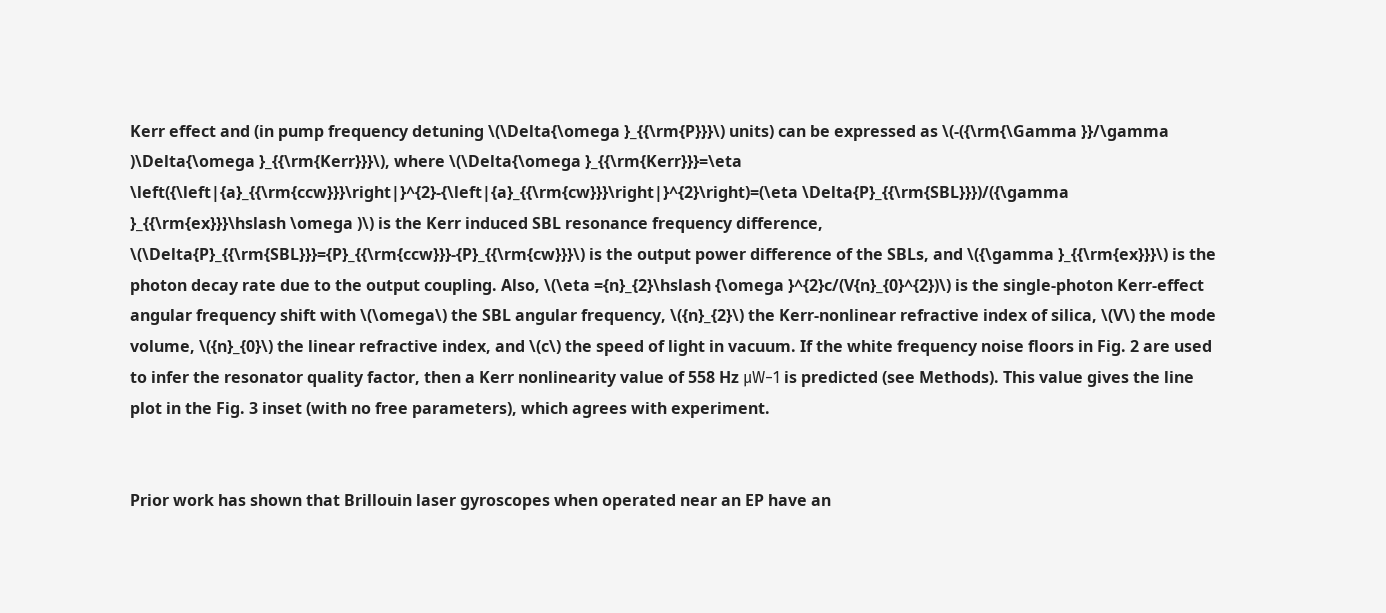Kerr effect and (in pump frequency detuning \(\Delta{\omega }_{{\rm{P}}}\) units) can be expressed as \(-({\rm{\Gamma }}/\gamma )\Delta{\omega }_{{\rm{Kerr}}}\), where \(\Delta{\omega }_{{\rm{Kerr}}}=\eta \left({\left|{a}_{{\rm{ccw}}}\right|}^{2}-{\left|{a}_{{\rm{cw}}}\right|}^{2}\right)=(\eta \Delta{P}_{{\rm{SBL}}})/({\gamma }_{{\rm{ex}}}\hslash \omega )\) is the Kerr induced SBL resonance frequency difference, \(\Delta{P}_{{\rm{SBL}}}={P}_{{\rm{ccw}}}-{P}_{{\rm{cw}}}\) is the output power difference of the SBLs, and \({\gamma }_{{\rm{ex}}}\) is the photon decay rate due to the output coupling. Also, \(\eta ={n}_{2}\hslash {\omega }^{2}c/(V{n}_{0}^{2})\) is the single-photon Kerr-effect angular frequency shift with \(\omega\) the SBL angular frequency, \({n}_{2}\) the Kerr-nonlinear refractive index of silica, \(V\) the mode volume, \({n}_{0}\) the linear refractive index, and \(c\) the speed of light in vacuum. If the white frequency noise floors in Fig. 2 are used to infer the resonator quality factor, then a Kerr nonlinearity value of 558 Hz μW−1 is predicted (see Methods). This value gives the line plot in the Fig. 3 inset (with no free parameters), which agrees with experiment.


Prior work has shown that Brillouin laser gyroscopes when operated near an EP have an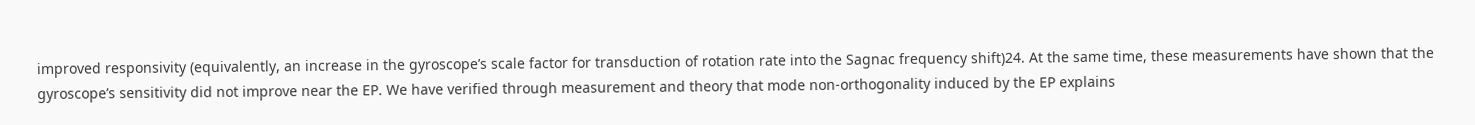improved responsivity (equivalently, an increase in the gyroscope’s scale factor for transduction of rotation rate into the Sagnac frequency shift)24. At the same time, these measurements have shown that the gyroscope’s sensitivity did not improve near the EP. We have verified through measurement and theory that mode non-orthogonality induced by the EP explains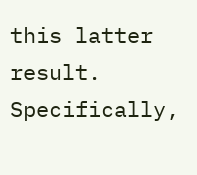this latter result. Specifically,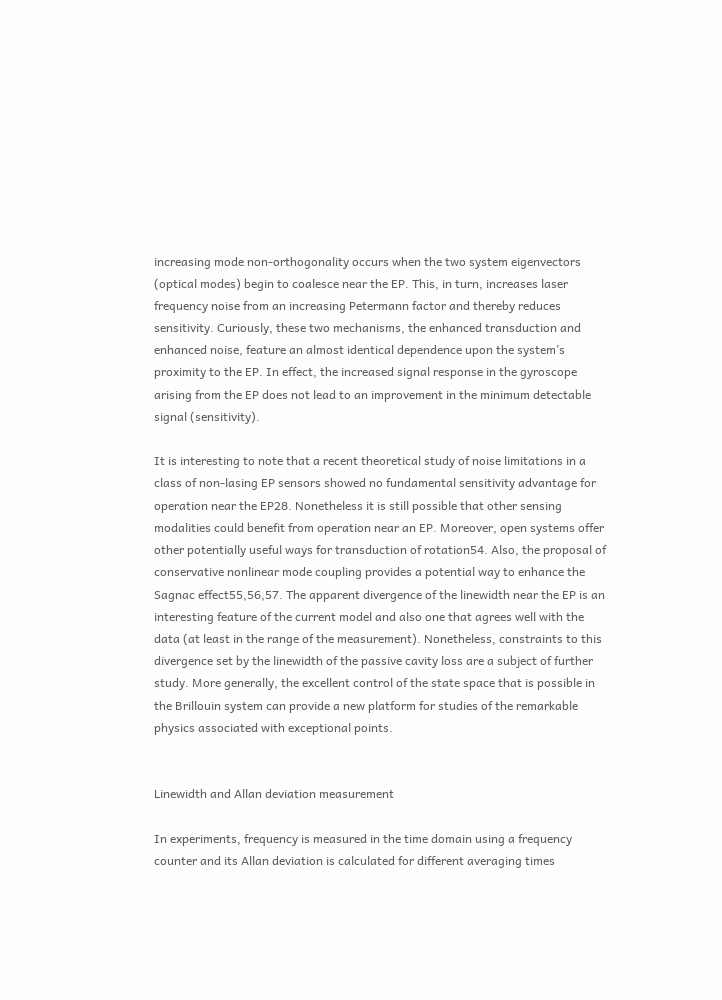increasing mode non-orthogonality occurs when the two system eigenvectors (optical modes) begin to coalesce near the EP. This, in turn, increases laser frequency noise from an increasing Petermann factor and thereby reduces sensitivity. Curiously, these two mechanisms, the enhanced transduction and enhanced noise, feature an almost identical dependence upon the system’s proximity to the EP. In effect, the increased signal response in the gyroscope arising from the EP does not lead to an improvement in the minimum detectable signal (sensitivity).

It is interesting to note that a recent theoretical study of noise limitations in a class of non-lasing EP sensors showed no fundamental sensitivity advantage for operation near the EP28. Nonetheless it is still possible that other sensing modalities could benefit from operation near an EP. Moreover, open systems offer other potentially useful ways for transduction of rotation54. Also, the proposal of conservative nonlinear mode coupling provides a potential way to enhance the Sagnac effect55,56,57. The apparent divergence of the linewidth near the EP is an interesting feature of the current model and also one that agrees well with the data (at least in the range of the measurement). Nonetheless, constraints to this divergence set by the linewidth of the passive cavity loss are a subject of further study. More generally, the excellent control of the state space that is possible in the Brillouin system can provide a new platform for studies of the remarkable physics associated with exceptional points.


Linewidth and Allan deviation measurement

In experiments, frequency is measured in the time domain using a frequency counter and its Allan deviation is calculated for different averaging times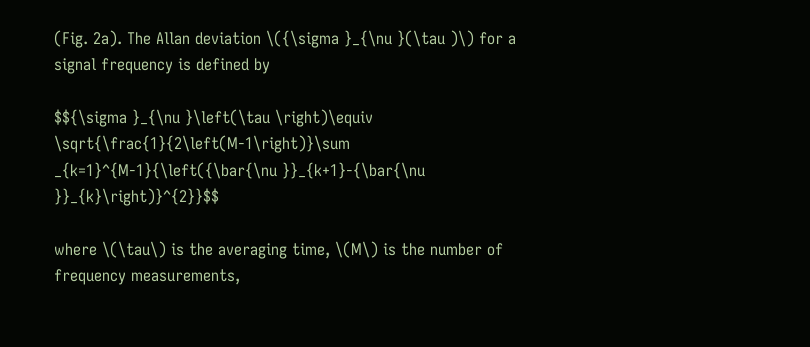(Fig. 2a). The Allan deviation \({\sigma }_{\nu }(\tau )\) for a signal frequency is defined by

$${\sigma }_{\nu }\left(\tau \right)\equiv \sqrt{\frac{1}{2\left(M-1\right)}\sum _{k=1}^{M-1}{\left({\bar{\nu }}_{k+1}-{\bar{\nu }}_{k}\right)}^{2}}$$

where \(\tau\) is the averaging time, \(M\) is the number of frequency measurements,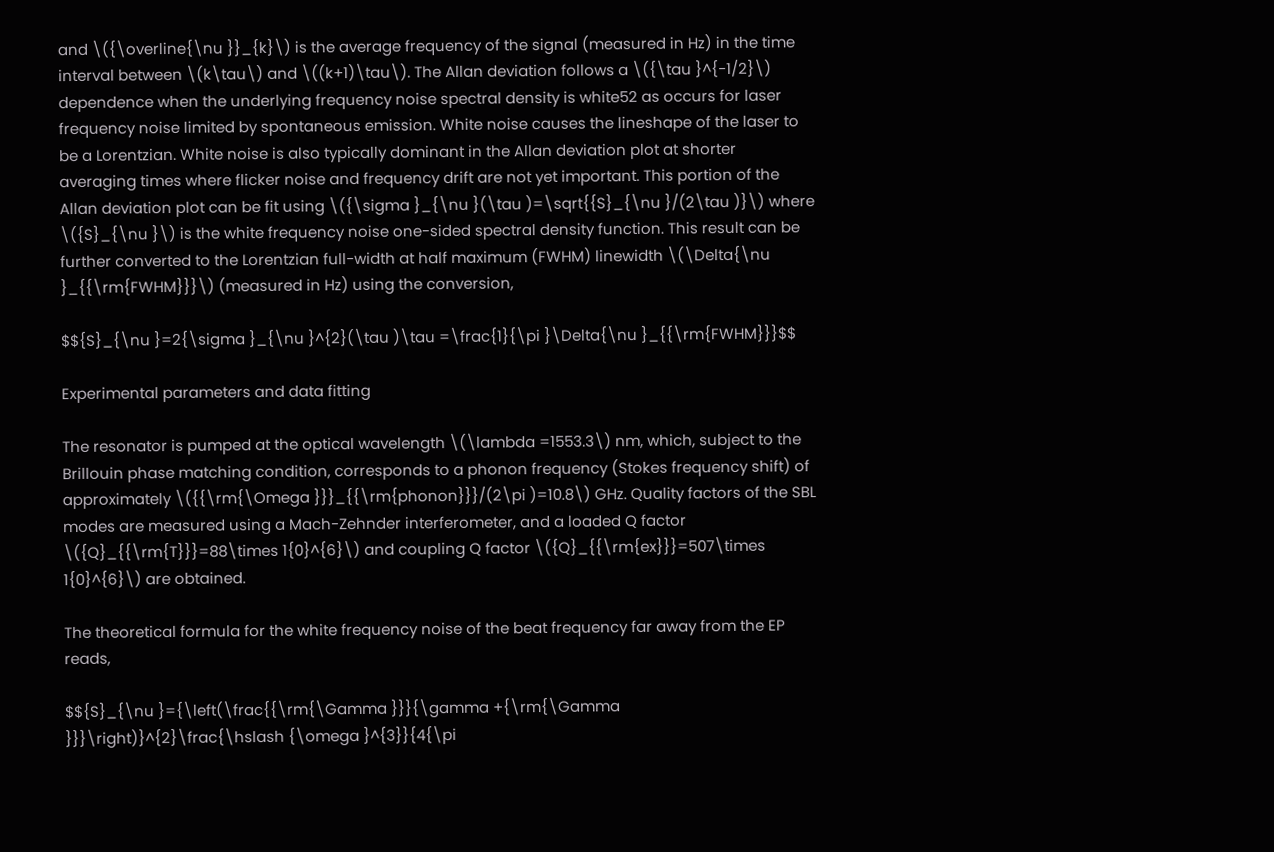and \({\overline{\nu }}_{k}\) is the average frequency of the signal (measured in Hz) in the time interval between \(k\tau\) and \((k+1)\tau\). The Allan deviation follows a \({\tau }^{-1/2}\) dependence when the underlying frequency noise spectral density is white52 as occurs for laser frequency noise limited by spontaneous emission. White noise causes the lineshape of the laser to be a Lorentzian. White noise is also typically dominant in the Allan deviation plot at shorter averaging times where flicker noise and frequency drift are not yet important. This portion of the Allan deviation plot can be fit using \({\sigma }_{\nu }(\tau )=\sqrt{{S}_{\nu }/(2\tau )}\) where \({S}_{\nu }\) is the white frequency noise one-sided spectral density function. This result can be further converted to the Lorentzian full-width at half maximum (FWHM) linewidth \(\Delta{\nu }_{{\rm{FWHM}}}\) (measured in Hz) using the conversion,

$${S}_{\nu }=2{\sigma }_{\nu }^{2}(\tau )\tau =\frac{1}{\pi }\Delta{\nu }_{{\rm{FWHM}}}$$

Experimental parameters and data fitting

The resonator is pumped at the optical wavelength \(\lambda =1553.3\) nm, which, subject to the Brillouin phase matching condition, corresponds to a phonon frequency (Stokes frequency shift) of approximately \({{\rm{\Omega }}}_{{\rm{phonon}}}/(2\pi )=10.8\) GHz. Quality factors of the SBL modes are measured using a Mach-Zehnder interferometer, and a loaded Q factor \({Q}_{{\rm{T}}}=88\times 1{0}^{6}\) and coupling Q factor \({Q}_{{\rm{ex}}}=507\times 1{0}^{6}\) are obtained.

The theoretical formula for the white frequency noise of the beat frequency far away from the EP reads,

$${S}_{\nu }={\left(\frac{{\rm{\Gamma }}}{\gamma +{\rm{\Gamma }}}\right)}^{2}\frac{\hslash {\omega }^{3}}{4{\pi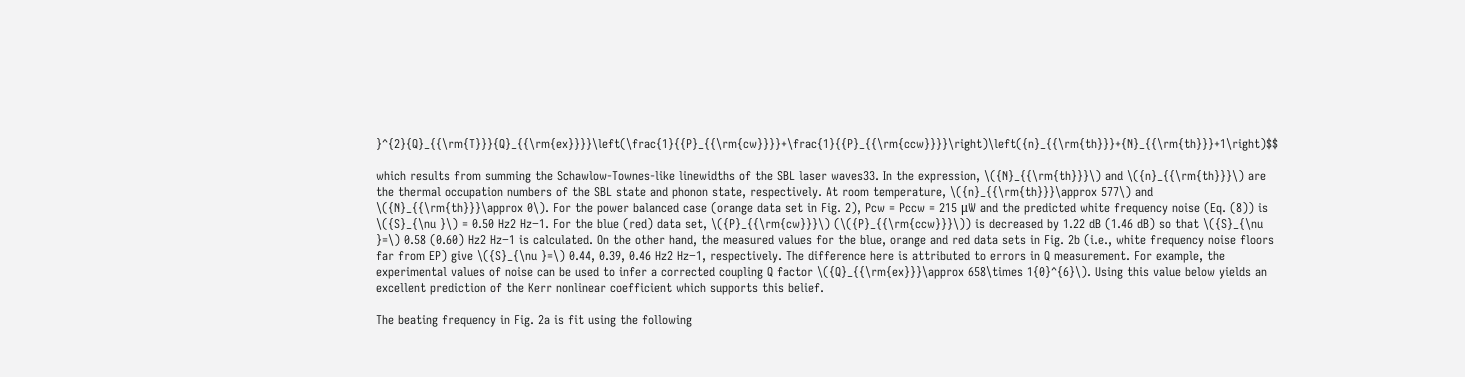}^{2}{Q}_{{\rm{T}}}{Q}_{{\rm{ex}}}}\left(\frac{1}{{P}_{{\rm{cw}}}}+\frac{1}{{P}_{{\rm{ccw}}}}\right)\left({n}_{{\rm{th}}}+{N}_{{\rm{th}}}+1\right)$$

which results from summing the Schawlow-Townes-like linewidths of the SBL laser waves33. In the expression, \({N}_{{\rm{th}}}\) and \({n}_{{\rm{th}}}\) are the thermal occupation numbers of the SBL state and phonon state, respectively. At room temperature, \({n}_{{\rm{th}}}\approx 577\) and \({N}_{{\rm{th}}}\approx 0\). For the power balanced case (orange data set in Fig. 2), Pcw = Pccw = 215 μW and the predicted white frequency noise (Eq. (8)) is \({S}_{\nu }\) = 0.50 Hz2 Hz−1. For the blue (red) data set, \({P}_{{\rm{cw}}}\) (\({P}_{{\rm{ccw}}}\)) is decreased by 1.22 dB (1.46 dB) so that \({S}_{\nu }=\) 0.58 (0.60) Hz2 Hz−1 is calculated. On the other hand, the measured values for the blue, orange and red data sets in Fig. 2b (i.e., white frequency noise floors far from EP) give \({S}_{\nu }=\) 0.44, 0.39, 0.46 Hz2 Hz−1, respectively. The difference here is attributed to errors in Q measurement. For example, the experimental values of noise can be used to infer a corrected coupling Q factor \({Q}_{{\rm{ex}}}\approx 658\times 1{0}^{6}\). Using this value below yields an excellent prediction of the Kerr nonlinear coefficient which supports this belief.

The beating frequency in Fig. 2a is fit using the following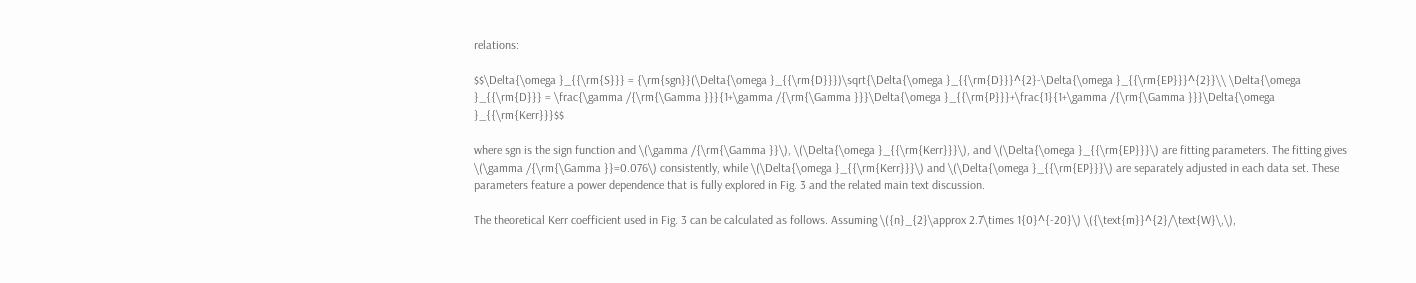relations:

$$\Delta{\omega }_{{\rm{S}}} = {\rm{sgn}}(\Delta{\omega }_{{\rm{D}}})\sqrt{\Delta{\omega }_{{\rm{D}}}^{2}-\Delta{\omega }_{{\rm{EP}}}^{2}}\\ \Delta{\omega }_{{\rm{D}}} = \frac{\gamma /{\rm{\Gamma }}}{1+\gamma /{\rm{\Gamma }}}\Delta{\omega }_{{\rm{P}}}+\frac{1}{1+\gamma /{\rm{\Gamma }}}\Delta{\omega }_{{\rm{Kerr}}}$$

where sgn is the sign function and \(\gamma /{\rm{\Gamma }}\), \(\Delta{\omega }_{{\rm{Kerr}}}\), and \(\Delta{\omega }_{{\rm{EP}}}\) are fitting parameters. The fitting gives \(\gamma /{\rm{\Gamma }}=0.076\) consistently, while \(\Delta{\omega }_{{\rm{Kerr}}}\) and \(\Delta{\omega }_{{\rm{EP}}}\) are separately adjusted in each data set. These parameters feature a power dependence that is fully explored in Fig. 3 and the related main text discussion.

The theoretical Kerr coefficient used in Fig. 3 can be calculated as follows. Assuming \({n}_{2}\approx 2.7\times 1{0}^{-20}\) \({\text{m}}^{2}/\text{W}\,\),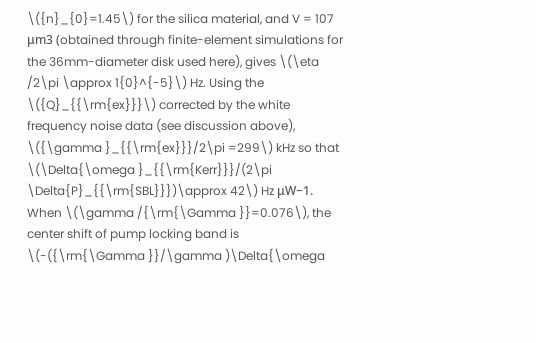\({n}_{0}=1.45\) for the silica material, and V = 107 μm3 (obtained through finite-element simulations for the 36mm-diameter disk used here), gives \(\eta /2\pi \approx 1{0}^{-5}\) Hz. Using the \({Q}_{{\rm{ex}}}\) corrected by the white frequency noise data (see discussion above), \({\gamma }_{{\rm{ex}}}/2\pi =299\) kHz so that \(\Delta{\omega }_{{\rm{Kerr}}}/(2\pi \Delta{P}_{{\rm{SBL}}})\approx 42\) Hz μW−1. When \(\gamma /{\rm{\Gamma }}=0.076\), the center shift of pump locking band is \(-({\rm{\Gamma }}/\gamma )\Delta{\omega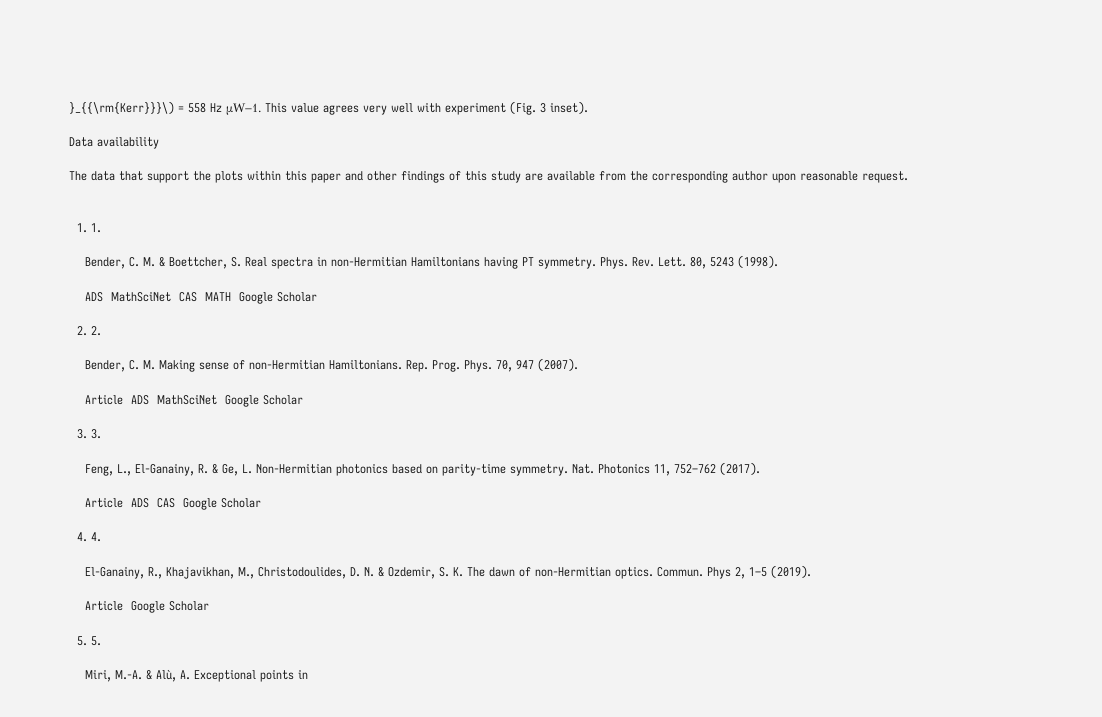}_{{\rm{Kerr}}}\) = 558 Hz μW−1. This value agrees very well with experiment (Fig. 3 inset).

Data availability

The data that support the plots within this paper and other findings of this study are available from the corresponding author upon reasonable request.


  1. 1.

    Bender, C. M. & Boettcher, S. Real spectra in non-Hermitian Hamiltonians having PT symmetry. Phys. Rev. Lett. 80, 5243 (1998).

    ADS  MathSciNet  CAS  MATH  Google Scholar

  2. 2.

    Bender, C. M. Making sense of non-Hermitian Hamiltonians. Rep. Prog. Phys. 70, 947 (2007).

    Article  ADS  MathSciNet  Google Scholar

  3. 3.

    Feng, L., El-Ganainy, R. & Ge, L. Non-Hermitian photonics based on parity-time symmetry. Nat. Photonics 11, 752–762 (2017).

    Article  ADS  CAS  Google Scholar

  4. 4.

    El-Ganainy, R., Khajavikhan, M., Christodoulides, D. N. & Ozdemir, S. K. The dawn of non-Hermitian optics. Commun. Phys 2, 1–5 (2019).

    Article  Google Scholar

  5. 5.

    Miri, M.-A. & Alù, A. Exceptional points in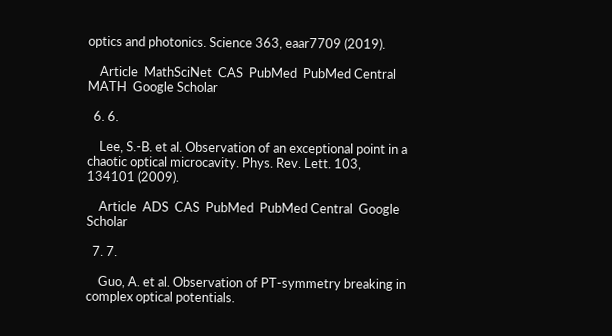optics and photonics. Science 363, eaar7709 (2019).

    Article  MathSciNet  CAS  PubMed  PubMed Central  MATH  Google Scholar

  6. 6.

    Lee, S.-B. et al. Observation of an exceptional point in a chaotic optical microcavity. Phys. Rev. Lett. 103, 134101 (2009).

    Article  ADS  CAS  PubMed  PubMed Central  Google Scholar

  7. 7.

    Guo, A. et al. Observation of PT-symmetry breaking in complex optical potentials.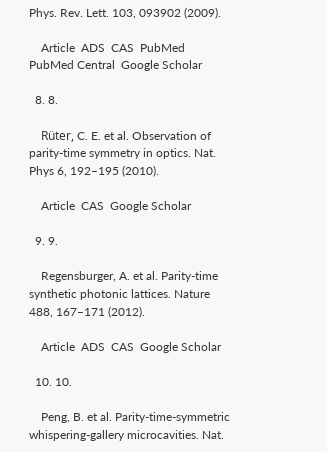Phys. Rev. Lett. 103, 093902 (2009).

    Article  ADS  CAS  PubMed  PubMed Central  Google Scholar

  8. 8.

    Rüter, C. E. et al. Observation of parity-time symmetry in optics. Nat. Phys 6, 192–195 (2010).

    Article  CAS  Google Scholar

  9. 9.

    Regensburger, A. et al. Parity-time synthetic photonic lattices. Nature 488, 167–171 (2012).

    Article  ADS  CAS  Google Scholar

  10. 10.

    Peng, B. et al. Parity-time-symmetric whispering-gallery microcavities. Nat.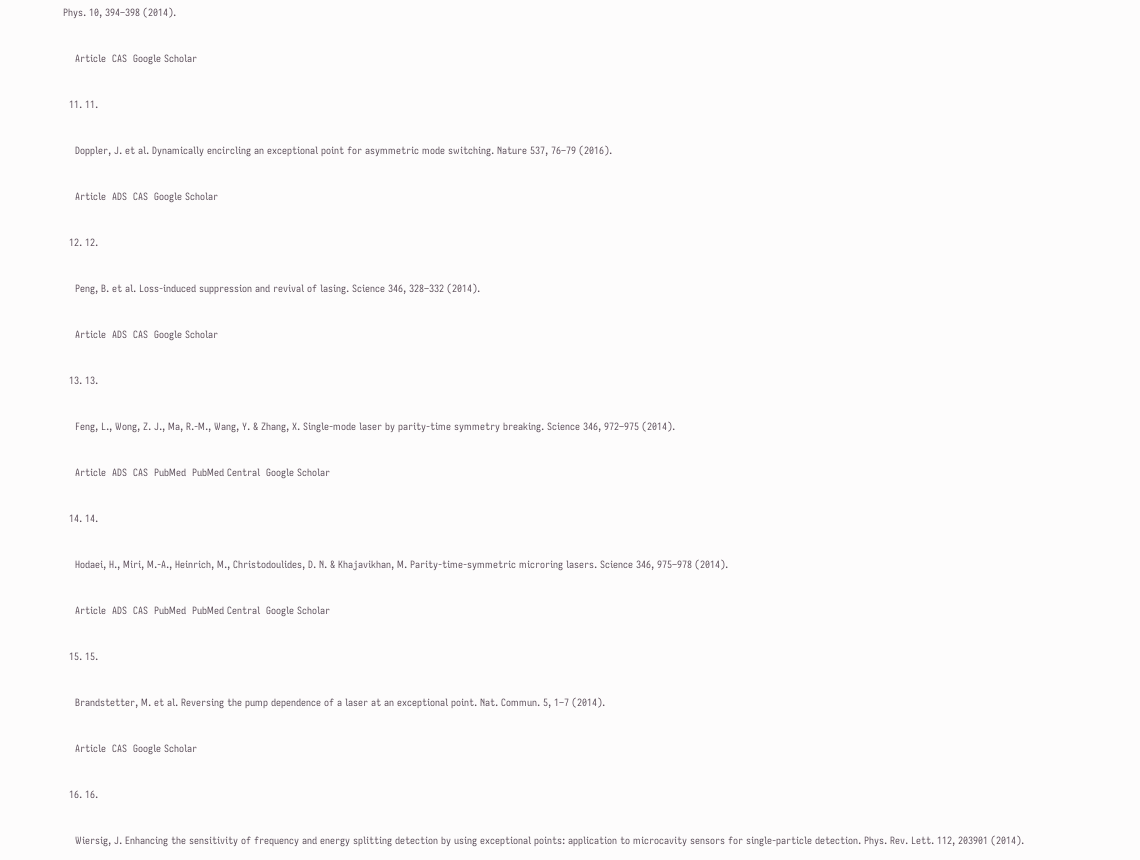Phys. 10, 394–398 (2014).

    Article  CAS  Google Scholar

  11. 11.

    Doppler, J. et al. Dynamically encircling an exceptional point for asymmetric mode switching. Nature 537, 76–79 (2016).

    Article  ADS  CAS  Google Scholar

  12. 12.

    Peng, B. et al. Loss-induced suppression and revival of lasing. Science 346, 328–332 (2014).

    Article  ADS  CAS  Google Scholar

  13. 13.

    Feng, L., Wong, Z. J., Ma, R.-M., Wang, Y. & Zhang, X. Single-mode laser by parity-time symmetry breaking. Science 346, 972–975 (2014).

    Article  ADS  CAS  PubMed  PubMed Central  Google Scholar

  14. 14.

    Hodaei, H., Miri, M.-A., Heinrich, M., Christodoulides, D. N. & Khajavikhan, M. Parity-time-symmetric microring lasers. Science 346, 975–978 (2014).

    Article  ADS  CAS  PubMed  PubMed Central  Google Scholar

  15. 15.

    Brandstetter, M. et al. Reversing the pump dependence of a laser at an exceptional point. Nat. Commun. 5, 1–7 (2014).

    Article  CAS  Google Scholar

  16. 16.

    Wiersig, J. Enhancing the sensitivity of frequency and energy splitting detection by using exceptional points: application to microcavity sensors for single-particle detection. Phys. Rev. Lett. 112, 203901 (2014).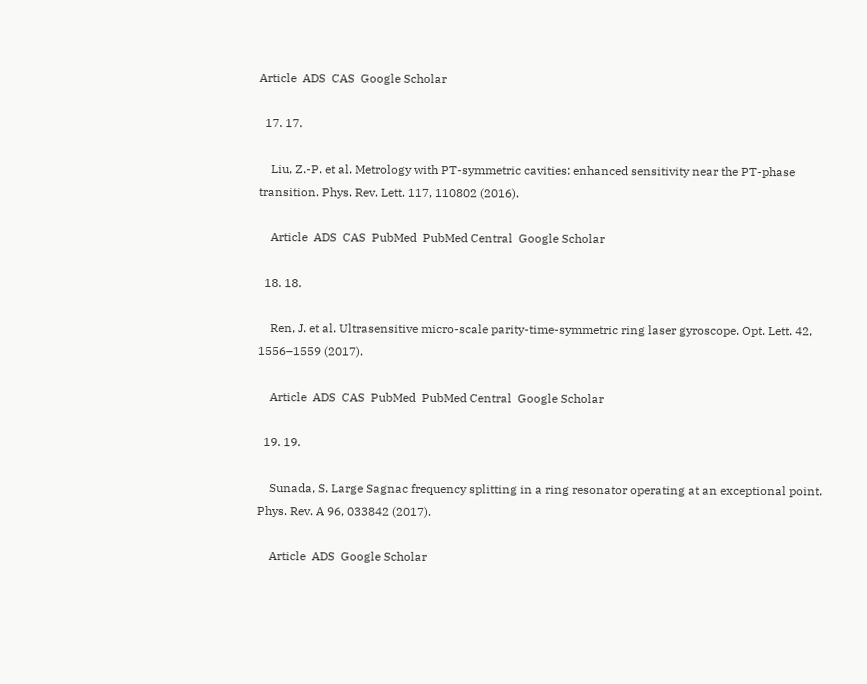Article  ADS  CAS  Google Scholar

  17. 17.

    Liu, Z.-P. et al. Metrology with PT-symmetric cavities: enhanced sensitivity near the PT-phase transition. Phys. Rev. Lett. 117, 110802 (2016).

    Article  ADS  CAS  PubMed  PubMed Central  Google Scholar

  18. 18.

    Ren, J. et al. Ultrasensitive micro-scale parity-time-symmetric ring laser gyroscope. Opt. Lett. 42, 1556–1559 (2017).

    Article  ADS  CAS  PubMed  PubMed Central  Google Scholar

  19. 19.

    Sunada, S. Large Sagnac frequency splitting in a ring resonator operating at an exceptional point. Phys. Rev. A 96, 033842 (2017).

    Article  ADS  Google Scholar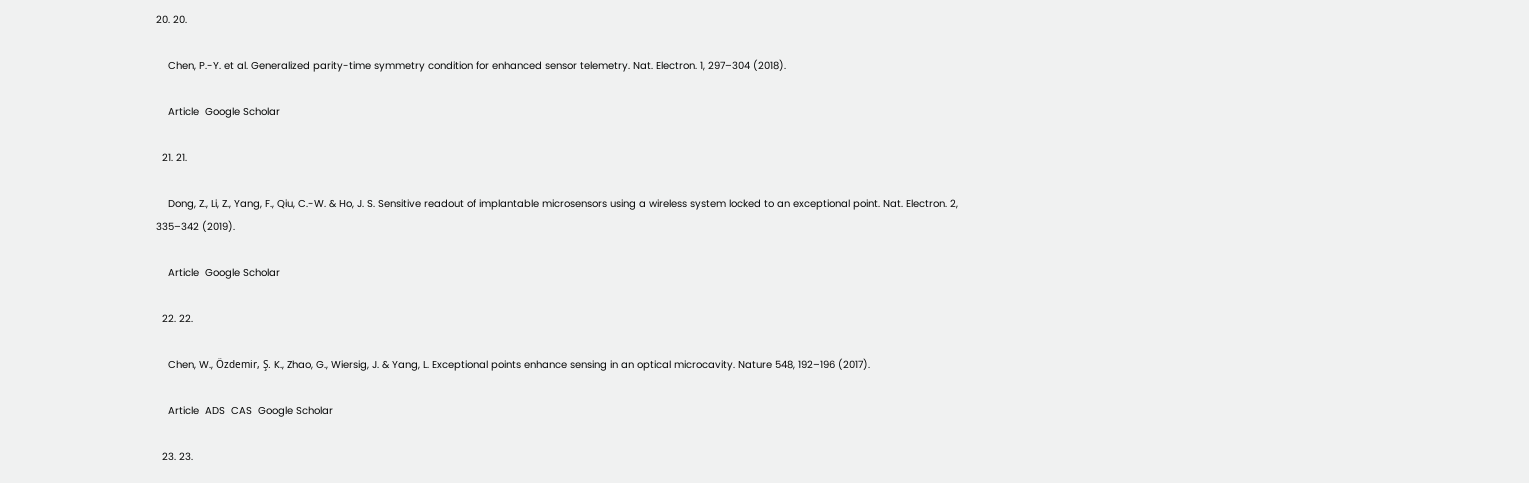20. 20.

    Chen, P.-Y. et al. Generalized parity-time symmetry condition for enhanced sensor telemetry. Nat. Electron. 1, 297–304 (2018).

    Article  Google Scholar

  21. 21.

    Dong, Z., Li, Z., Yang, F., Qiu, C.-W. & Ho, J. S. Sensitive readout of implantable microsensors using a wireless system locked to an exceptional point. Nat. Electron. 2, 335–342 (2019).

    Article  Google Scholar

  22. 22.

    Chen, W., Özdemir, Ş. K., Zhao, G., Wiersig, J. & Yang, L. Exceptional points enhance sensing in an optical microcavity. Nature 548, 192–196 (2017).

    Article  ADS  CAS  Google Scholar

  23. 23.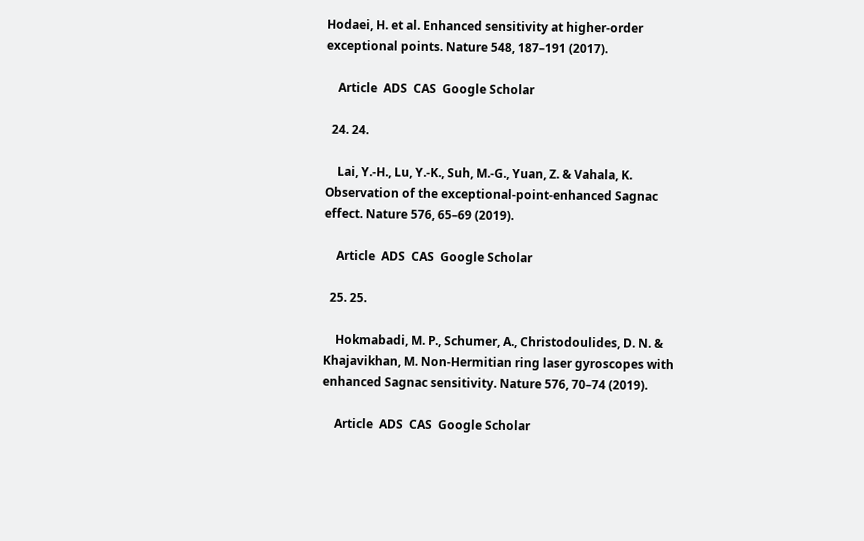Hodaei, H. et al. Enhanced sensitivity at higher-order exceptional points. Nature 548, 187–191 (2017).

    Article  ADS  CAS  Google Scholar

  24. 24.

    Lai, Y.-H., Lu, Y.-K., Suh, M.-G., Yuan, Z. & Vahala, K. Observation of the exceptional-point-enhanced Sagnac effect. Nature 576, 65–69 (2019).

    Article  ADS  CAS  Google Scholar

  25. 25.

    Hokmabadi, M. P., Schumer, A., Christodoulides, D. N. & Khajavikhan, M. Non-Hermitian ring laser gyroscopes with enhanced Sagnac sensitivity. Nature 576, 70–74 (2019).

    Article  ADS  CAS  Google Scholar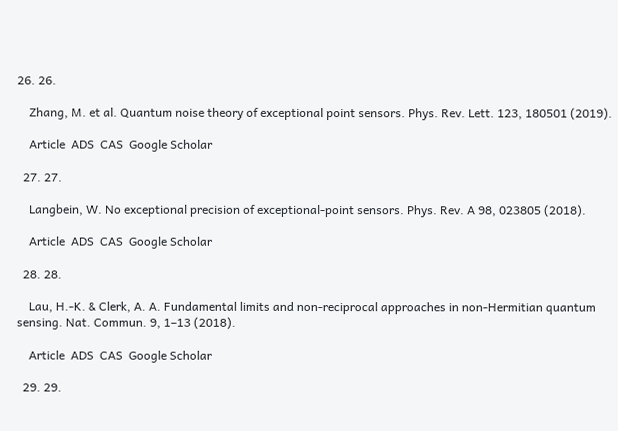26. 26.

    Zhang, M. et al. Quantum noise theory of exceptional point sensors. Phys. Rev. Lett. 123, 180501 (2019).

    Article  ADS  CAS  Google Scholar

  27. 27.

    Langbein, W. No exceptional precision of exceptional-point sensors. Phys. Rev. A 98, 023805 (2018).

    Article  ADS  CAS  Google Scholar

  28. 28.

    Lau, H.-K. & Clerk, A. A. Fundamental limits and non-reciprocal approaches in non-Hermitian quantum sensing. Nat. Commun. 9, 1–13 (2018).

    Article  ADS  CAS  Google Scholar

  29. 29.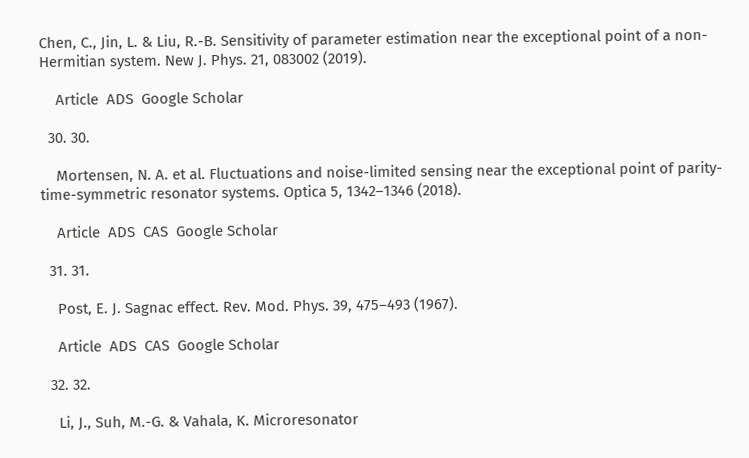Chen, C., Jin, L. & Liu, R.-B. Sensitivity of parameter estimation near the exceptional point of a non-Hermitian system. New J. Phys. 21, 083002 (2019).

    Article  ADS  Google Scholar

  30. 30.

    Mortensen, N. A. et al. Fluctuations and noise-limited sensing near the exceptional point of parity-time-symmetric resonator systems. Optica 5, 1342–1346 (2018).

    Article  ADS  CAS  Google Scholar

  31. 31.

    Post, E. J. Sagnac effect. Rev. Mod. Phys. 39, 475–493 (1967).

    Article  ADS  CAS  Google Scholar

  32. 32.

    Li, J., Suh, M.-G. & Vahala, K. Microresonator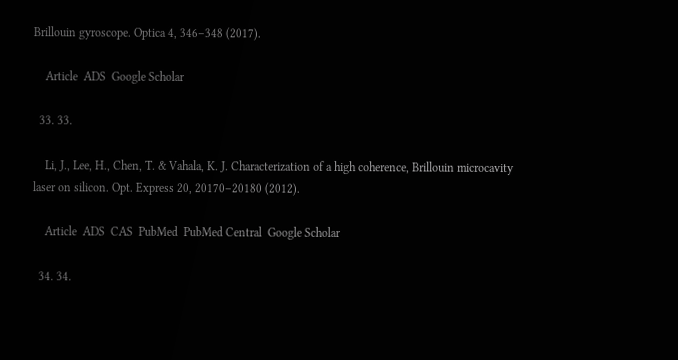Brillouin gyroscope. Optica 4, 346–348 (2017).

    Article  ADS  Google Scholar

  33. 33.

    Li, J., Lee, H., Chen, T. & Vahala, K. J. Characterization of a high coherence, Brillouin microcavity laser on silicon. Opt. Express 20, 20170–20180 (2012).

    Article  ADS  CAS  PubMed  PubMed Central  Google Scholar

  34. 34.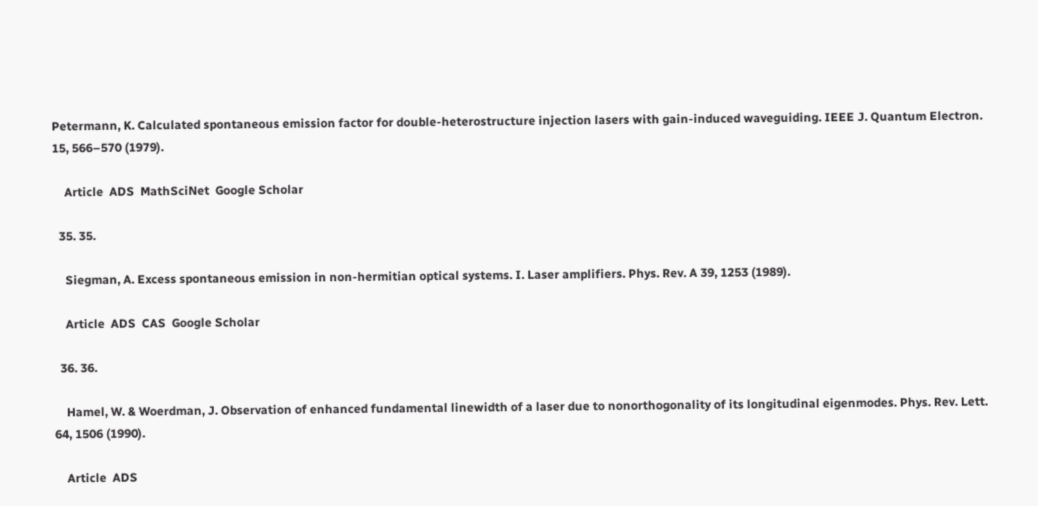Petermann, K. Calculated spontaneous emission factor for double-heterostructure injection lasers with gain-induced waveguiding. IEEE J. Quantum Electron. 15, 566–570 (1979).

    Article  ADS  MathSciNet  Google Scholar

  35. 35.

    Siegman, A. Excess spontaneous emission in non-hermitian optical systems. I. Laser amplifiers. Phys. Rev. A 39, 1253 (1989).

    Article  ADS  CAS  Google Scholar

  36. 36.

    Hamel, W. & Woerdman, J. Observation of enhanced fundamental linewidth of a laser due to nonorthogonality of its longitudinal eigenmodes. Phys. Rev. Lett. 64, 1506 (1990).

    Article  ADS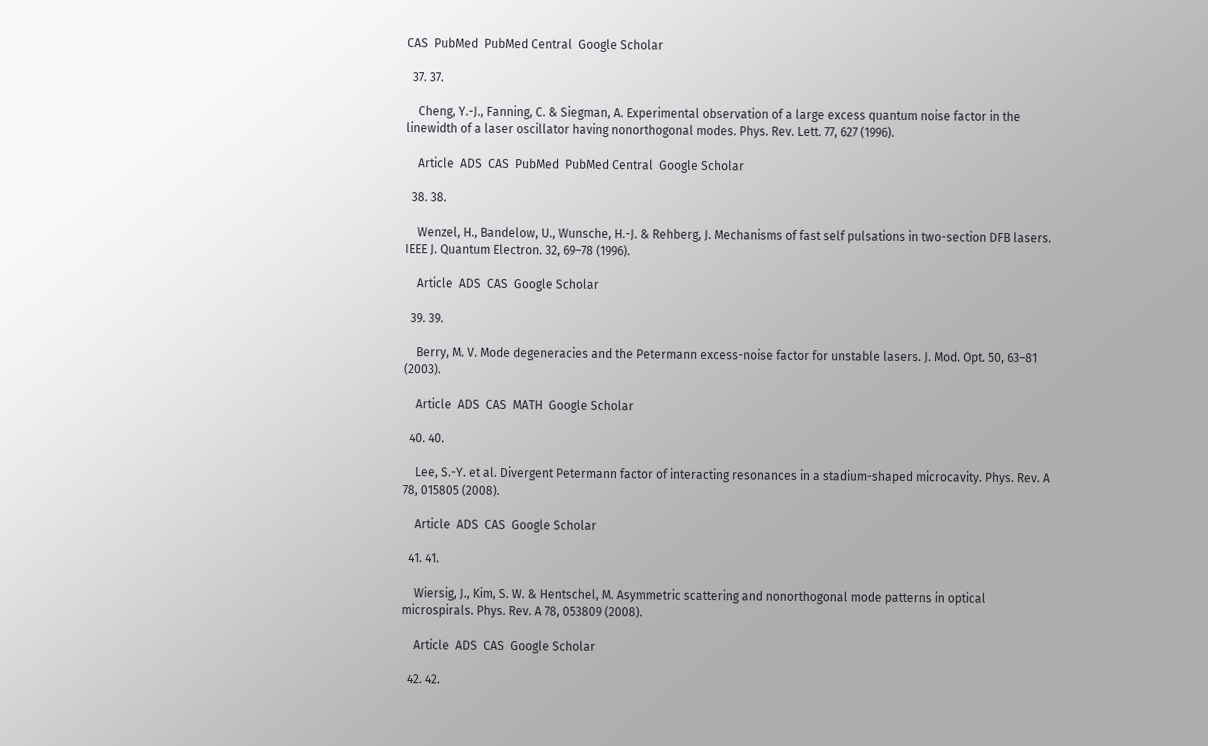CAS  PubMed  PubMed Central  Google Scholar

  37. 37.

    Cheng, Y.-J., Fanning, C. & Siegman, A. Experimental observation of a large excess quantum noise factor in the linewidth of a laser oscillator having nonorthogonal modes. Phys. Rev. Lett. 77, 627 (1996).

    Article  ADS  CAS  PubMed  PubMed Central  Google Scholar

  38. 38.

    Wenzel, H., Bandelow, U., Wunsche, H.-J. & Rehberg, J. Mechanisms of fast self pulsations in two-section DFB lasers. IEEE J. Quantum Electron. 32, 69–78 (1996).

    Article  ADS  CAS  Google Scholar

  39. 39.

    Berry, M. V. Mode degeneracies and the Petermann excess-noise factor for unstable lasers. J. Mod. Opt. 50, 63–81 (2003).

    Article  ADS  CAS  MATH  Google Scholar

  40. 40.

    Lee, S.-Y. et al. Divergent Petermann factor of interacting resonances in a stadium-shaped microcavity. Phys. Rev. A 78, 015805 (2008).

    Article  ADS  CAS  Google Scholar

  41. 41.

    Wiersig, J., Kim, S. W. & Hentschel, M. Asymmetric scattering and nonorthogonal mode patterns in optical microspirals. Phys. Rev. A 78, 053809 (2008).

    Article  ADS  CAS  Google Scholar

  42. 42.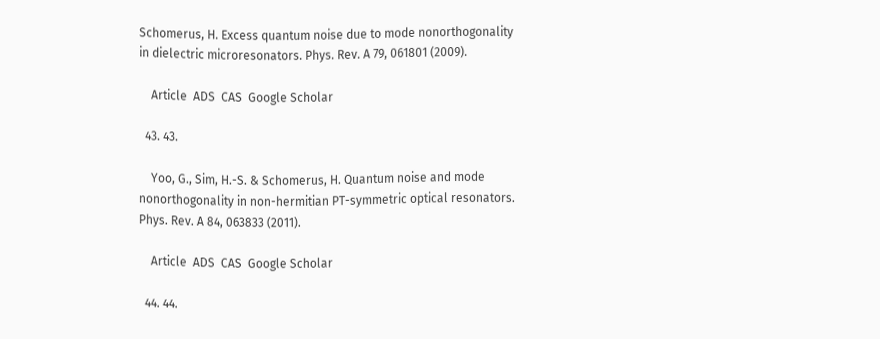Schomerus, H. Excess quantum noise due to mode nonorthogonality in dielectric microresonators. Phys. Rev. A 79, 061801 (2009).

    Article  ADS  CAS  Google Scholar

  43. 43.

    Yoo, G., Sim, H.-S. & Schomerus, H. Quantum noise and mode nonorthogonality in non-hermitian PT-symmetric optical resonators. Phys. Rev. A 84, 063833 (2011).

    Article  ADS  CAS  Google Scholar

  44. 44.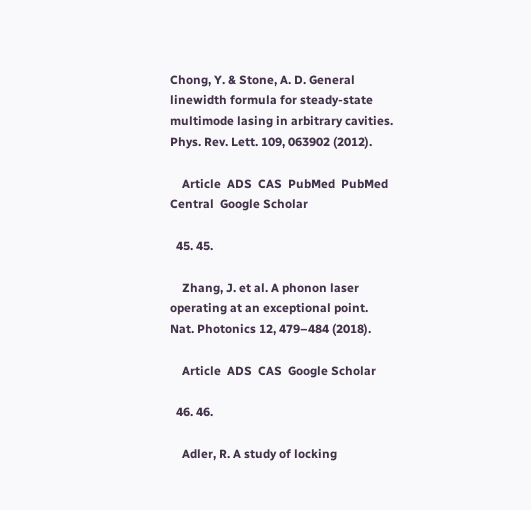Chong, Y. & Stone, A. D. General linewidth formula for steady-state multimode lasing in arbitrary cavities. Phys. Rev. Lett. 109, 063902 (2012).

    Article  ADS  CAS  PubMed  PubMed Central  Google Scholar

  45. 45.

    Zhang, J. et al. A phonon laser operating at an exceptional point. Nat. Photonics 12, 479–484 (2018).

    Article  ADS  CAS  Google Scholar

  46. 46.

    Adler, R. A study of locking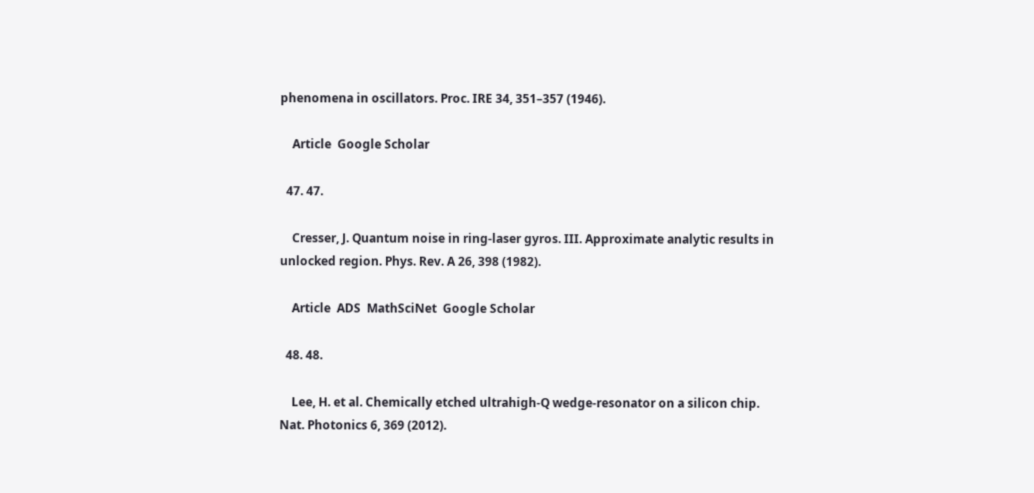phenomena in oscillators. Proc. IRE 34, 351–357 (1946).

    Article  Google Scholar

  47. 47.

    Cresser, J. Quantum noise in ring-laser gyros. III. Approximate analytic results in unlocked region. Phys. Rev. A 26, 398 (1982).

    Article  ADS  MathSciNet  Google Scholar

  48. 48.

    Lee, H. et al. Chemically etched ultrahigh-Q wedge-resonator on a silicon chip. Nat. Photonics 6, 369 (2012).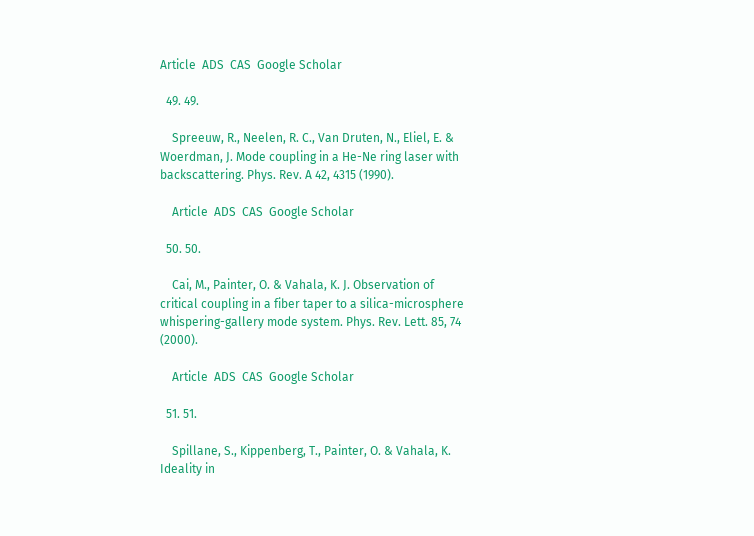Article  ADS  CAS  Google Scholar

  49. 49.

    Spreeuw, R., Neelen, R. C., Van Druten, N., Eliel, E. & Woerdman, J. Mode coupling in a He-Ne ring laser with backscattering. Phys. Rev. A 42, 4315 (1990).

    Article  ADS  CAS  Google Scholar

  50. 50.

    Cai, M., Painter, O. & Vahala, K. J. Observation of critical coupling in a fiber taper to a silica-microsphere whispering-gallery mode system. Phys. Rev. Lett. 85, 74 (2000).

    Article  ADS  CAS  Google Scholar

  51. 51.

    Spillane, S., Kippenberg, T., Painter, O. & Vahala, K. Ideality in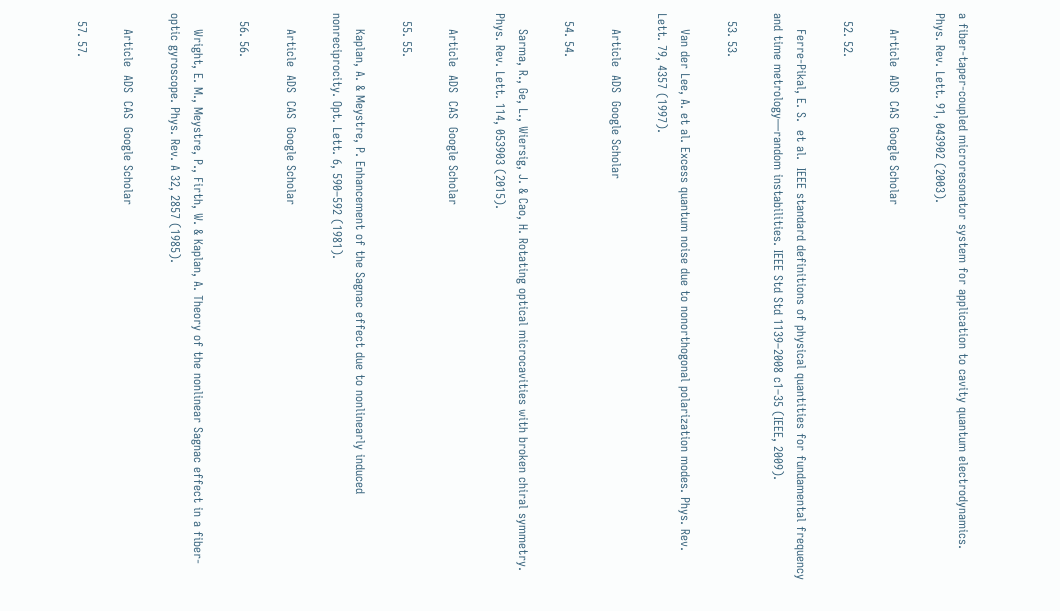a fiber-taper-coupled microresonator system for application to cavity quantum electrodynamics. Phys. Rev. Lett. 91, 043902 (2003).

    Article  ADS  CAS  Google Scholar

  52. 52.

    Ferre-Pikal, E. S.  et al.  IEEE standard definitions of physical quantities for fundamental frequency and time metrology—random instabilities. IEEE Std Std 1139–2008 c1–35 (IEEE, 2009).

  53. 53.

    Van der Lee, A. et al. Excess quantum noise due to nonorthogonal polarization modes. Phys. Rev. Lett. 79, 4357 (1997).

    Article  ADS  Google Scholar

  54. 54.

    Sarma, R., Ge, L., Wiersig, J. & Cao, H. Rotating optical microcavities with broken chiral symmetry. Phys. Rev. Lett. 114, 053903 (2015).

    Article  ADS  CAS  Google Scholar

  55. 55.

    Kaplan, A. & Meystre, P. Enhancement of the Sagnac effect due to nonlinearly induced nonreciprocity. Opt. Lett. 6, 590–592 (1981).

    Article  ADS  CAS  Google Scholar

  56. 56.

    Wright, E. M., Meystre, P., Firth, W. & Kaplan, A. Theory of the nonlinear Sagnac effect in a fiber-optic gyroscope. Phys. Rev. A 32, 2857 (1985).

    Article  ADS  CAS  Google Scholar

  57. 57.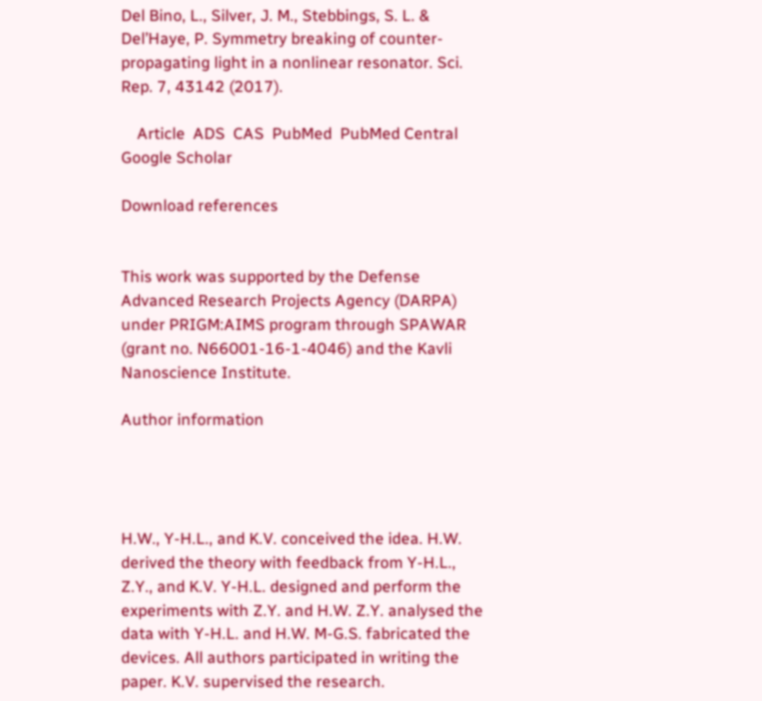Del Bino, L., Silver, J. M., Stebbings, S. L. & Del’Haye, P. Symmetry breaking of counter-propagating light in a nonlinear resonator. Sci. Rep. 7, 43142 (2017).

    Article  ADS  CAS  PubMed  PubMed Central  Google Scholar

Download references


This work was supported by the Defense Advanced Research Projects Agency (DARPA) under PRIGM:AIMS program through SPAWAR (grant no. N66001-16-1-4046) and the Kavli Nanoscience Institute.

Author information




H.W., Y-H.L., and K.V. conceived the idea. H.W. derived the theory with feedback from Y-H.L., Z.Y., and K.V. Y-H.L. designed and perform the experiments with Z.Y. and H.W. Z.Y. analysed the data with Y-H.L. and H.W. M-G.S. fabricated the devices. All authors participated in writing the paper. K.V. supervised the research.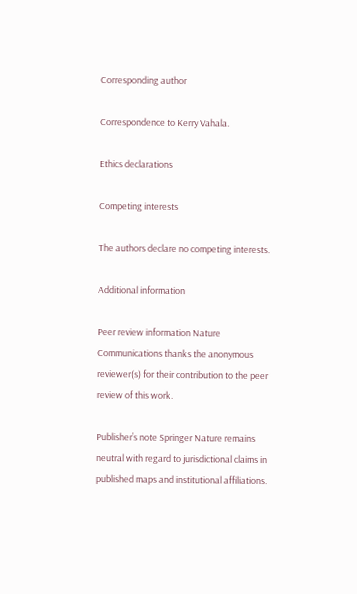Corresponding author

Correspondence to Kerry Vahala.

Ethics declarations

Competing interests

The authors declare no competing interests.

Additional information

Peer review information Nature Communications thanks the anonymous reviewer(s) for their contribution to the peer review of this work.

Publisher’s note Springer Nature remains neutral with regard to jurisdictional claims in published maps and institutional affiliations.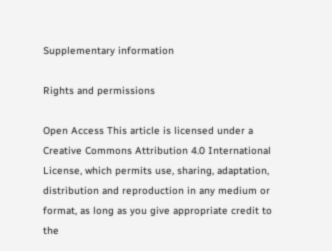Supplementary information

Rights and permissions

Open Access This article is licensed under a Creative Commons Attribution 4.0 International License, which permits use, sharing, adaptation, distribution and reproduction in any medium or format, as long as you give appropriate credit to the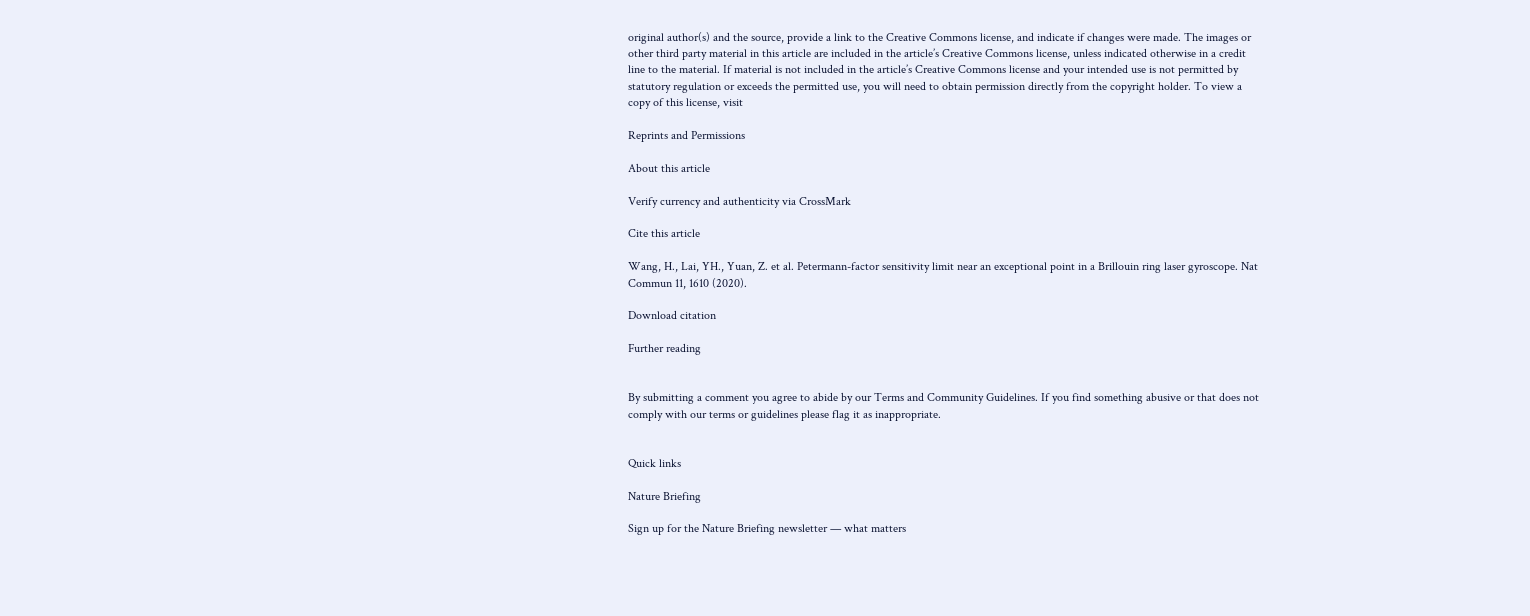original author(s) and the source, provide a link to the Creative Commons license, and indicate if changes were made. The images or other third party material in this article are included in the article’s Creative Commons license, unless indicated otherwise in a credit line to the material. If material is not included in the article’s Creative Commons license and your intended use is not permitted by statutory regulation or exceeds the permitted use, you will need to obtain permission directly from the copyright holder. To view a copy of this license, visit

Reprints and Permissions

About this article

Verify currency and authenticity via CrossMark

Cite this article

Wang, H., Lai, YH., Yuan, Z. et al. Petermann-factor sensitivity limit near an exceptional point in a Brillouin ring laser gyroscope. Nat Commun 11, 1610 (2020).

Download citation

Further reading


By submitting a comment you agree to abide by our Terms and Community Guidelines. If you find something abusive or that does not comply with our terms or guidelines please flag it as inappropriate.


Quick links

Nature Briefing

Sign up for the Nature Briefing newsletter — what matters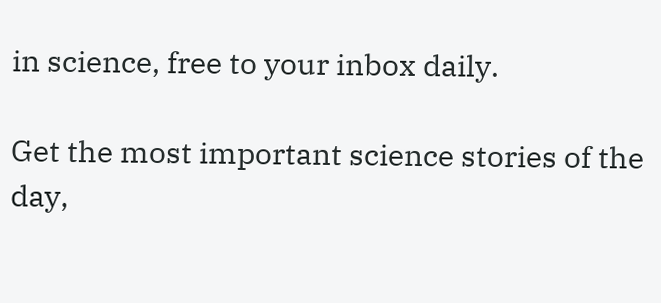in science, free to your inbox daily.

Get the most important science stories of the day,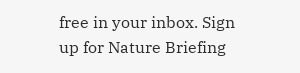free in your inbox. Sign up for Nature Briefing